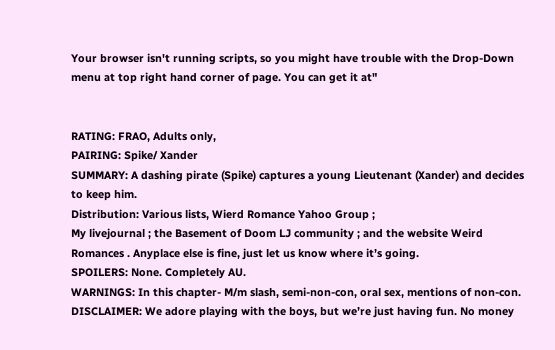Your browser isn't running scripts, so you might have trouble with the Drop-Down menu at top right hand corner of page. You can get it at"


RATING: FRAO, Adults only,
PAIRING: Spike/ Xander
SUMMARY: A dashing pirate (Spike) captures a young Lieutenant (Xander) and decides to keep him.
Distribution: Various lists, Wierd Romance Yahoo Group ;
My livejournal ; the Basement of Doom LJ community ; and the website Weird Romances . Anyplace else is fine, just let us know where it’s going.
SPOILERS: None. Completely AU.
WARNINGS: In this chapter- M/m slash, semi-non-con, oral sex, mentions of non-con.
DISCLAIMER: We adore playing with the boys, but we’re just having fun. No money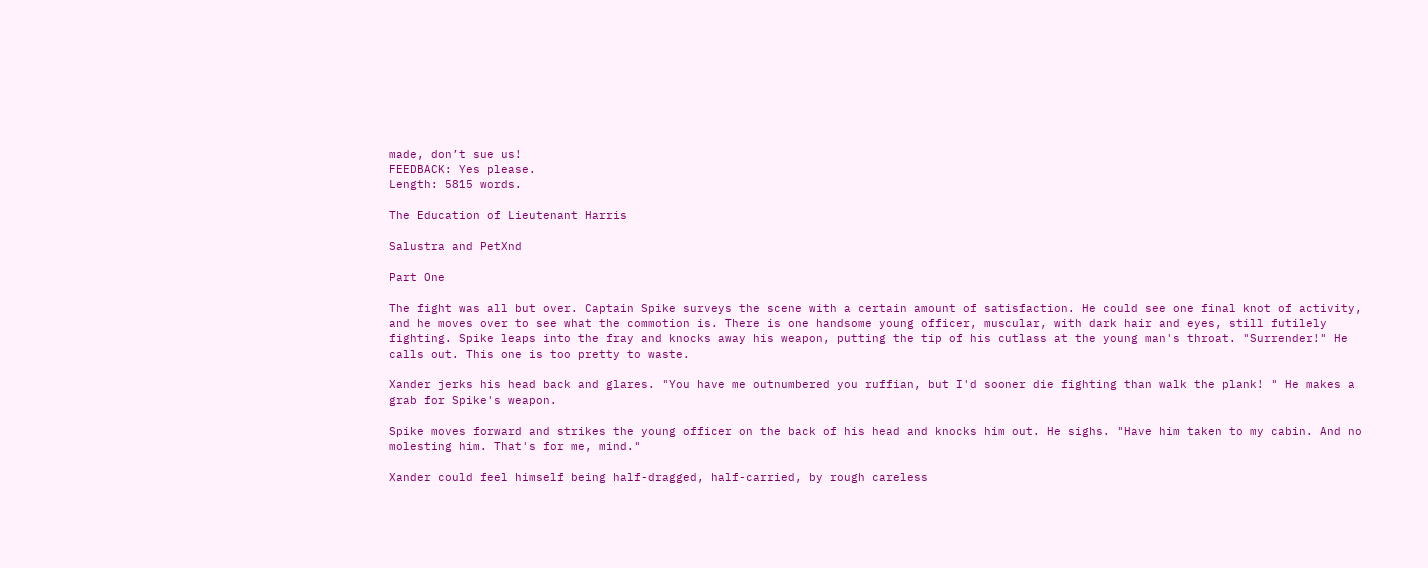made, don’t sue us!
FEEDBACK: Yes please.
Length: 5815 words.

The Education of Lieutenant Harris

Salustra and PetXnd

Part One

The fight was all but over. Captain Spike surveys the scene with a certain amount of satisfaction. He could see one final knot of activity, and he moves over to see what the commotion is. There is one handsome young officer, muscular, with dark hair and eyes, still futilely fighting. Spike leaps into the fray and knocks away his weapon, putting the tip of his cutlass at the young man's throat. "Surrender!" He calls out. This one is too pretty to waste.

Xander jerks his head back and glares. "You have me outnumbered you ruffian, but I'd sooner die fighting than walk the plank! " He makes a grab for Spike's weapon.

Spike moves forward and strikes the young officer on the back of his head and knocks him out. He sighs. "Have him taken to my cabin. And no molesting him. That's for me, mind."

Xander could feel himself being half-dragged, half-carried, by rough careless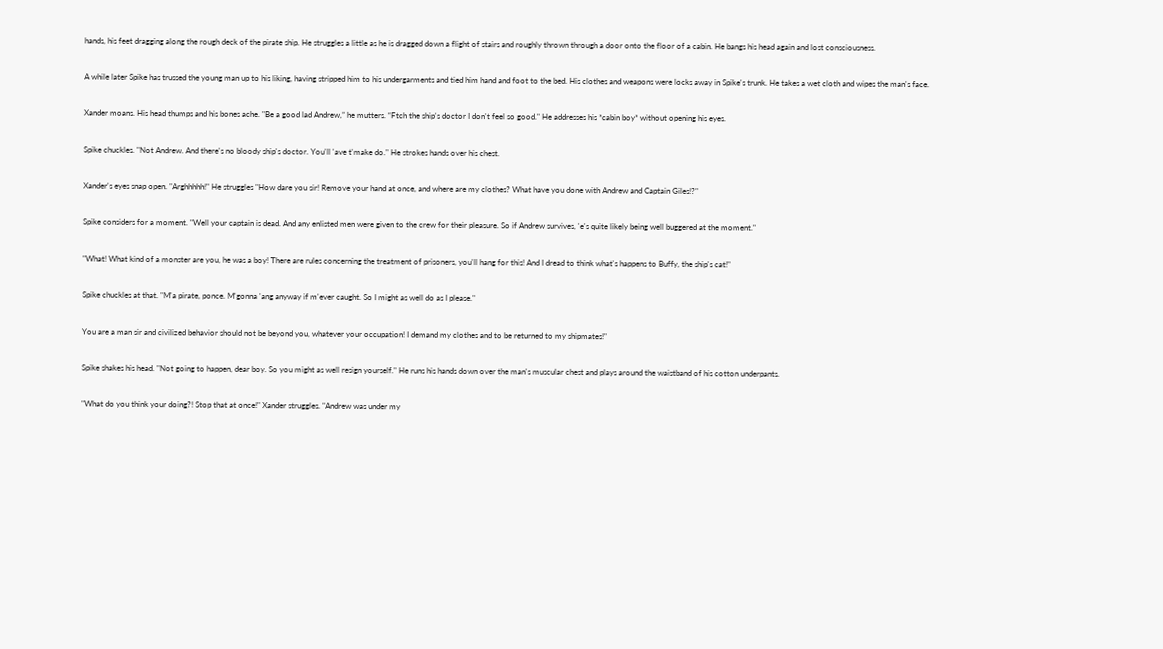hands, his feet dragging along the rough deck of the pirate ship. He struggles a little as he is dragged down a flight of stairs and roughly thrown through a door onto the floor of a cabin. He bangs his head again and lost consciousness.

A while later Spike has trussed the young man up to his liking, having stripped him to his undergarments and tied him hand and foot to the bed. His clothes and weapons were locks away in Spike's trunk. He takes a wet cloth and wipes the man's face.

Xander moans. His head thumps and his bones ache. "Be a good lad Andrew,” he mutters. “Ftch the ship's doctor I don't feel so good." He addresses his *cabin boy* without opening his eyes.

Spike chuckles. "Not Andrew. And there's no bloody ship's doctor. You'll 'ave t'make do." He strokes hands over his chest.

Xander's eyes snap open. "Arghhhhh!" He struggles "How dare you sir! Remove your hand at once, and where are my clothes? What have you done with Andrew and Captain Giles!?"

Spike considers for a moment. "Well your captain is dead. And any enlisted men were given to the crew for their pleasure. So if Andrew survives, 'e's quite likely being well buggered at the moment."

"What! What kind of a monster are you, he was a boy! There are rules concerning the treatment of prisoners, you'll hang for this! And I dread to think what's happens to Buffy, the ship's cat!"

Spike chuckles at that. "M'a pirate, ponce. M'gonna 'ang anyway if m'ever caught. So I might as well do as I please."

You are a man sir and civilized behavior should not be beyond you, whatever your occupation! I demand my clothes and to be returned to my shipmates!"

Spike shakes his head. "Not going to happen, dear boy. So you might as well resign yourself." He runs his hands down over the man's muscular chest and plays around the waistband of his cotton underpants.

"What do you think your doing?! Stop that at once!" Xander struggles. "Andrew was under my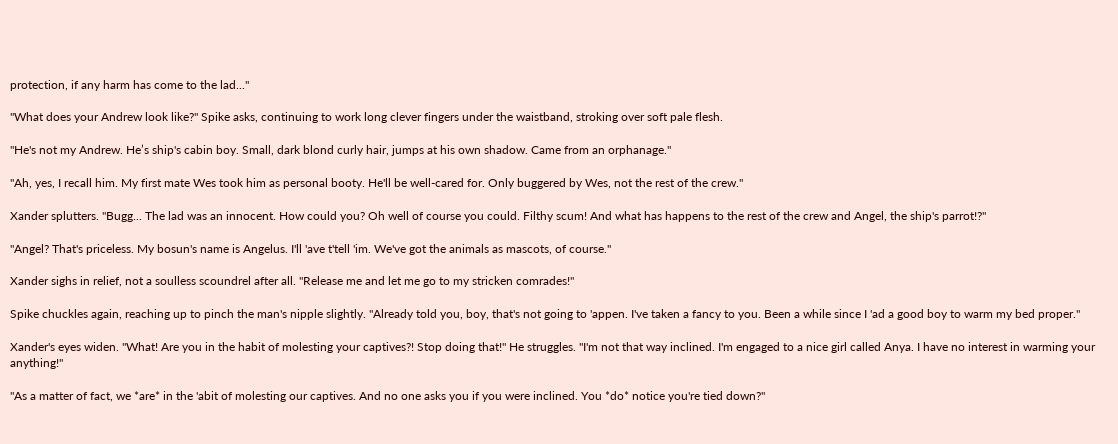protection, if any harm has come to the lad..."

"What does your Andrew look like?" Spike asks, continuing to work long clever fingers under the waistband, stroking over soft pale flesh.

"He's not my Andrew. He’s ship's cabin boy. Small, dark blond curly hair, jumps at his own shadow. Came from an orphanage."

"Ah, yes, I recall him. My first mate Wes took him as personal booty. He'll be well-cared for. Only buggered by Wes, not the rest of the crew."

Xander splutters. "Bugg... The lad was an innocent. How could you? Oh well of course you could. Filthy scum! And what has happens to the rest of the crew and Angel, the ship's parrot!?"

"Angel? That's priceless. My bosun's name is Angelus. I'll 'ave t'tell 'im. We've got the animals as mascots, of course."

Xander sighs in relief, not a soulless scoundrel after all. "Release me and let me go to my stricken comrades!"

Spike chuckles again, reaching up to pinch the man's nipple slightly. "Already told you, boy, that's not going to 'appen. I've taken a fancy to you. Been a while since I 'ad a good boy to warm my bed proper."

Xander's eyes widen. "What! Are you in the habit of molesting your captives?! Stop doing that!" He struggles. "I'm not that way inclined. I'm engaged to a nice girl called Anya. I have no interest in warming your anything!"

"As a matter of fact, we *are* in the 'abit of molesting our captives. And no one asks you if you were inclined. You *do* notice you're tied down?"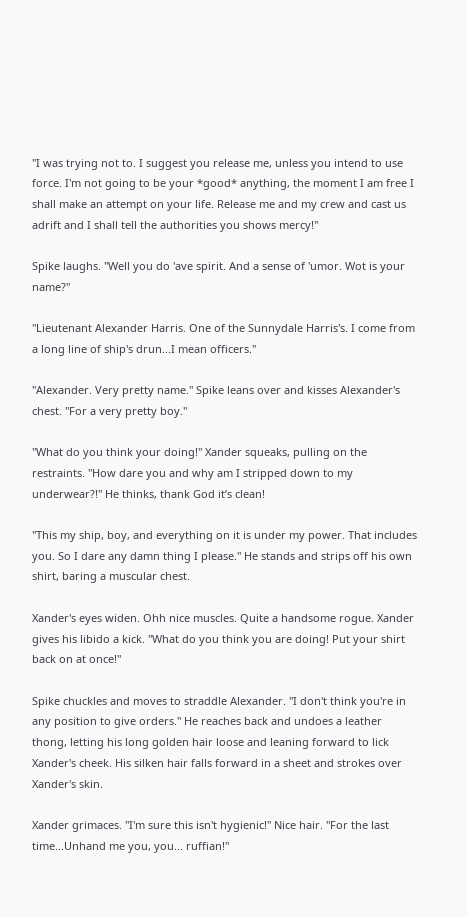"I was trying not to. I suggest you release me, unless you intend to use force. I'm not going to be your *good* anything, the moment I am free I shall make an attempt on your life. Release me and my crew and cast us adrift and I shall tell the authorities you shows mercy!"

Spike laughs. "Well you do 'ave spirit. And a sense of 'umor. Wot is your name?"

"Lieutenant Alexander Harris. One of the Sunnydale Harris's. I come from a long line of ship's drun...I mean officers."

"Alexander. Very pretty name." Spike leans over and kisses Alexander's chest. "For a very pretty boy."

"What do you think your doing!" Xander squeaks, pulling on the restraints. "How dare you and why am I stripped down to my underwear?!" He thinks, thank God it’s clean!

"This my ship, boy, and everything on it is under my power. That includes you. So I dare any damn thing I please." He stands and strips off his own shirt, baring a muscular chest.

Xander's eyes widen. Ohh nice muscles. Quite a handsome rogue. Xander gives his libido a kick. "What do you think you are doing! Put your shirt back on at once!"

Spike chuckles and moves to straddle Alexander. "I don't think you're in any position to give orders." He reaches back and undoes a leather thong, letting his long golden hair loose and leaning forward to lick Xander's cheek. His silken hair falls forward in a sheet and strokes over Xander's skin.

Xander grimaces. "I'm sure this isn't hygienic!" Nice hair. "For the last time...Unhand me you, you... ruffian!"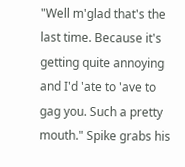"Well m'glad that's the last time. Because it's getting quite annoying and I'd 'ate to 'ave to gag you. Such a pretty mouth." Spike grabs his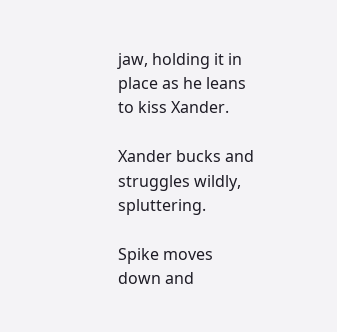jaw, holding it in place as he leans to kiss Xander.

Xander bucks and struggles wildly, spluttering.

Spike moves down and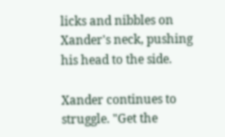licks and nibbles on Xander's neck, pushing his head to the side.

Xander continues to struggle. "Get the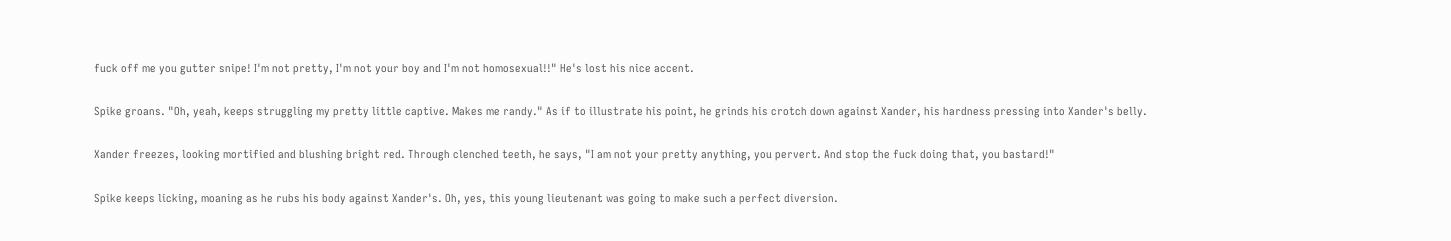fuck off me you gutter snipe! I'm not pretty, I'm not your boy and I'm not homosexual!!" He's lost his nice accent.

Spike groans. "Oh, yeah, keeps struggling my pretty little captive. Makes me randy." As if to illustrate his point, he grinds his crotch down against Xander, his hardness pressing into Xander's belly.

Xander freezes, looking mortified and blushing bright red. Through clenched teeth, he says, "I am not your pretty anything, you pervert. And stop the fuck doing that, you bastard!"

Spike keeps licking, moaning as he rubs his body against Xander's. Oh, yes, this young lieutenant was going to make such a perfect diversion.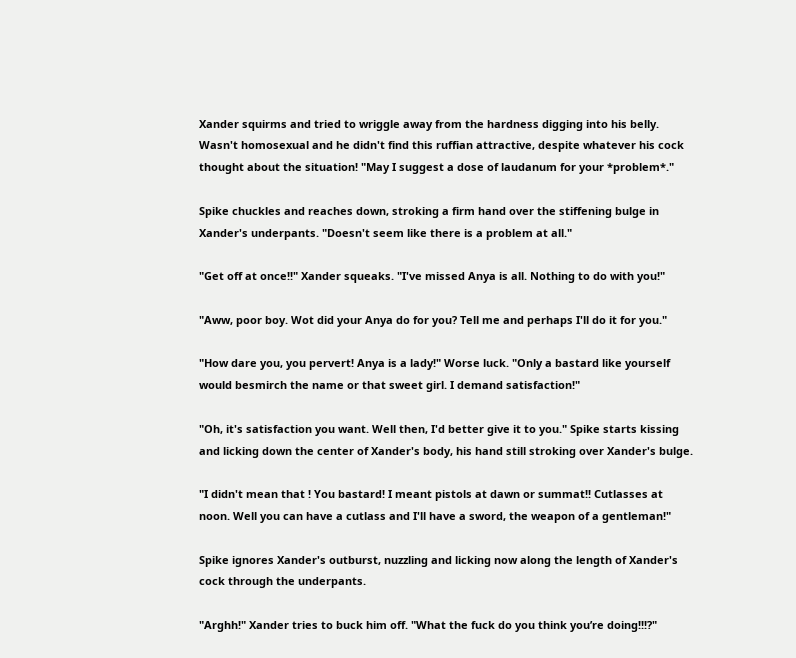Xander squirms and tried to wriggle away from the hardness digging into his belly. Wasn't homosexual and he didn't find this ruffian attractive, despite whatever his cock thought about the situation! "May I suggest a dose of laudanum for your *problem*."

Spike chuckles and reaches down, stroking a firm hand over the stiffening bulge in Xander's underpants. "Doesn't seem like there is a problem at all."

"Get off at once!!" Xander squeaks. "I've missed Anya is all. Nothing to do with you!"

"Aww, poor boy. Wot did your Anya do for you? Tell me and perhaps I'll do it for you."

"How dare you, you pervert! Anya is a lady!" Worse luck. "Only a bastard like yourself would besmirch the name or that sweet girl. I demand satisfaction!"

"Oh, it's satisfaction you want. Well then, I'd better give it to you." Spike starts kissing and licking down the center of Xander's body, his hand still stroking over Xander's bulge.

"I didn't mean that ! You bastard! I meant pistols at dawn or summat!! Cutlasses at noon. Well you can have a cutlass and I'll have a sword, the weapon of a gentleman!"

Spike ignores Xander's outburst, nuzzling and licking now along the length of Xander's cock through the underpants.

"Arghh!" Xander tries to buck him off. "What the fuck do you think you’re doing!!!?"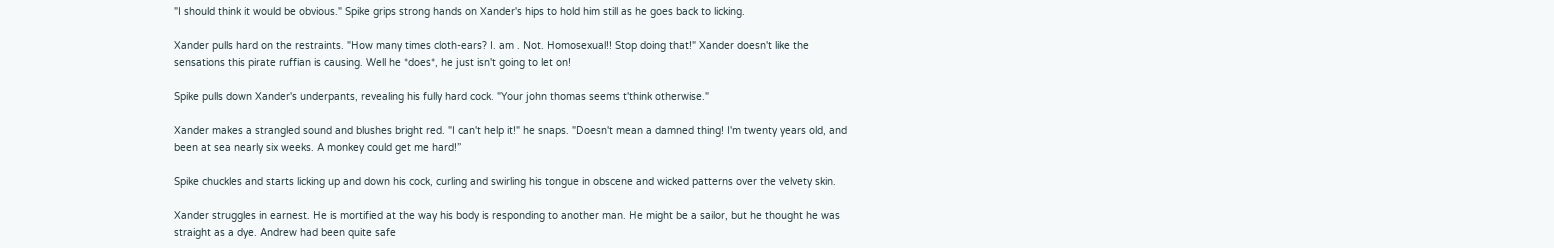"I should think it would be obvious." Spike grips strong hands on Xander's hips to hold him still as he goes back to licking.

Xander pulls hard on the restraints. "How many times cloth-ears? I. am . Not. Homosexual!! Stop doing that!" Xander doesn't like the sensations this pirate ruffian is causing. Well he *does*, he just isn't going to let on!

Spike pulls down Xander's underpants, revealing his fully hard cock. "Your john thomas seems t'think otherwise."

Xander makes a strangled sound and blushes bright red. "I can't help it!" he snaps. "Doesn't mean a damned thing! I'm twenty years old, and been at sea nearly six weeks. A monkey could get me hard!”

Spike chuckles and starts licking up and down his cock, curling and swirling his tongue in obscene and wicked patterns over the velvety skin.

Xander struggles in earnest. He is mortified at the way his body is responding to another man. He might be a sailor, but he thought he was straight as a dye. Andrew had been quite safe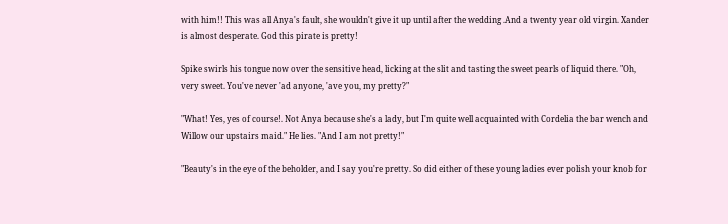with him!! This was all Anya's fault, she wouldn't give it up until after the wedding .And a twenty year old virgin. Xander is almost desperate. God this pirate is pretty!

Spike swirls his tongue now over the sensitive head, licking at the slit and tasting the sweet pearls of liquid there. "Oh, very sweet. You've never 'ad anyone, 'ave you, my pretty?"

"What! Yes, yes of course!. Not Anya because she's a lady, but I'm quite well acquainted with Cordelia the bar wench and Willow our upstairs maid." He lies. "And I am not pretty!"

"Beauty's in the eye of the beholder, and I say you're pretty. So did either of these young ladies ever polish your knob for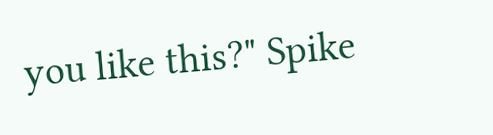you like this?" Spike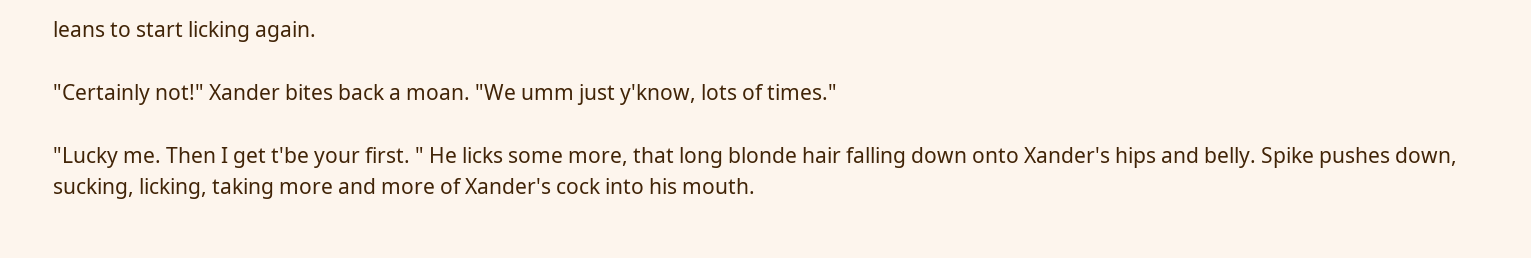leans to start licking again.

"Certainly not!" Xander bites back a moan. "We umm just y'know, lots of times."

"Lucky me. Then I get t'be your first. " He licks some more, that long blonde hair falling down onto Xander's hips and belly. Spike pushes down, sucking, licking, taking more and more of Xander's cock into his mouth.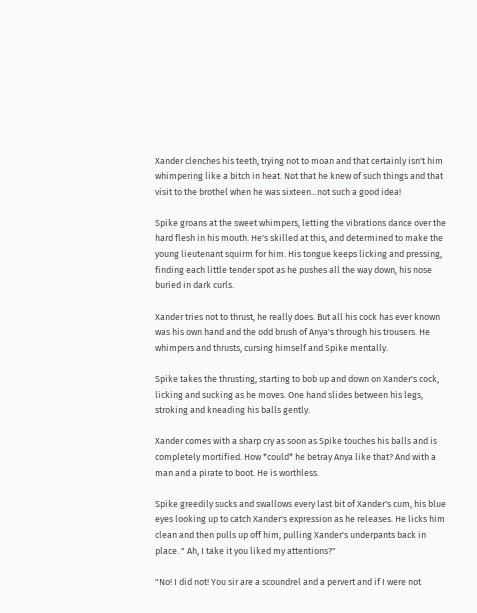Xander clenches his teeth, trying not to moan and that certainly isn't him whimpering like a bitch in heat. Not that he knew of such things and that visit to the brothel when he was sixteen...not such a good idea!

Spike groans at the sweet whimpers, letting the vibrations dance over the hard flesh in his mouth. He's skilled at this, and determined to make the young lieutenant squirm for him. His tongue keeps licking and pressing, finding each little tender spot as he pushes all the way down, his nose buried in dark curls.

Xander tries not to thrust, he really does. But all his cock has ever known was his own hand and the odd brush of Anya's through his trousers. He whimpers and thrusts, cursing himself and Spike mentally.

Spike takes the thrusting, starting to bob up and down on Xander's cock, licking and sucking as he moves. One hand slides between his legs, stroking and kneading his balls gently.

Xander comes with a sharp cry as soon as Spike touches his balls and is completely mortified. How *could* he betray Anya like that? And with a man and a pirate to boot. He is worthless.

Spike greedily sucks and swallows every last bit of Xander's cum, his blue eyes looking up to catch Xander's expression as he releases. He licks him clean and then pulls up off him, pulling Xander's underpants back in place. " Ah, I take it you liked my attentions?"

"No! I did not! You sir are a scoundrel and a pervert and if I were not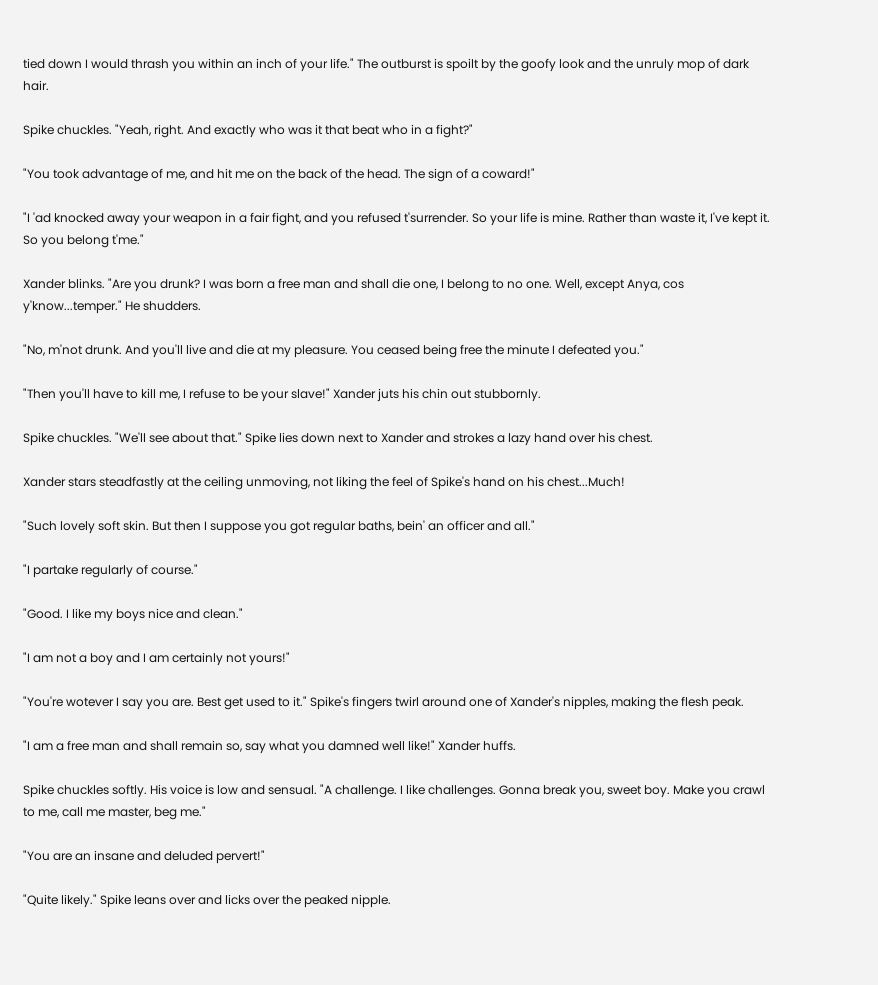tied down I would thrash you within an inch of your life." The outburst is spoilt by the goofy look and the unruly mop of dark hair.

Spike chuckles. "Yeah, right. And exactly who was it that beat who in a fight?"

"You took advantage of me, and hit me on the back of the head. The sign of a coward!"

"I 'ad knocked away your weapon in a fair fight, and you refused t'surrender. So your life is mine. Rather than waste it, I've kept it. So you belong t'me."

Xander blinks. "Are you drunk? I was born a free man and shall die one, I belong to no one. Well, except Anya, cos y'know...temper." He shudders.

"No, m'not drunk. And you'll live and die at my pleasure. You ceased being free the minute I defeated you."

"Then you'll have to kill me, I refuse to be your slave!" Xander juts his chin out stubbornly.

Spike chuckles. "We'll see about that." Spike lies down next to Xander and strokes a lazy hand over his chest.

Xander stars steadfastly at the ceiling unmoving, not liking the feel of Spike's hand on his chest...Much!

"Such lovely soft skin. But then I suppose you got regular baths, bein' an officer and all."

"I partake regularly of course."

"Good. I like my boys nice and clean."

"I am not a boy and I am certainly not yours!"

"You're wotever I say you are. Best get used to it." Spike's fingers twirl around one of Xander's nipples, making the flesh peak.

"I am a free man and shall remain so, say what you damned well like!" Xander huffs.

Spike chuckles softly. His voice is low and sensual. "A challenge. I like challenges. Gonna break you, sweet boy. Make you crawl to me, call me master, beg me."

"You are an insane and deluded pervert!"

"Quite likely." Spike leans over and licks over the peaked nipple.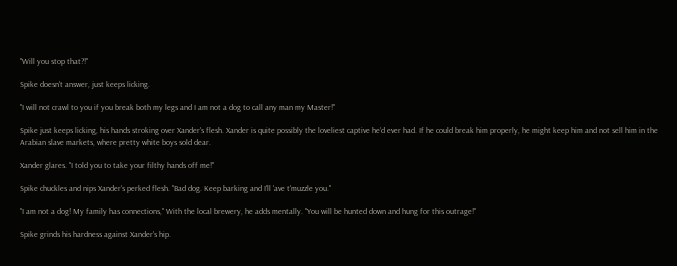"Will you stop that?!"

Spike doesn't answer, just keeps licking.

"I will not crawl to you if you break both my legs and I am not a dog to call any man my Master!"

Spike just keeps licking, his hands stroking over Xander's flesh. Xander is quite possibly the loveliest captive he'd ever had. If he could break him properly, he might keep him and not sell him in the Arabian slave markets, where pretty white boys sold dear.

Xander glares. "I told you to take your filthy hands off me!"

Spike chuckles and nips Xander's perked flesh. "Bad dog. Keep barking and I'll 'ave t'muzzle you."

"I am not a dog! My family has connections," With the local brewery, he adds mentally. "You will be hunted down and hung for this outrage!"

Spike grinds his hardness against Xander's hip.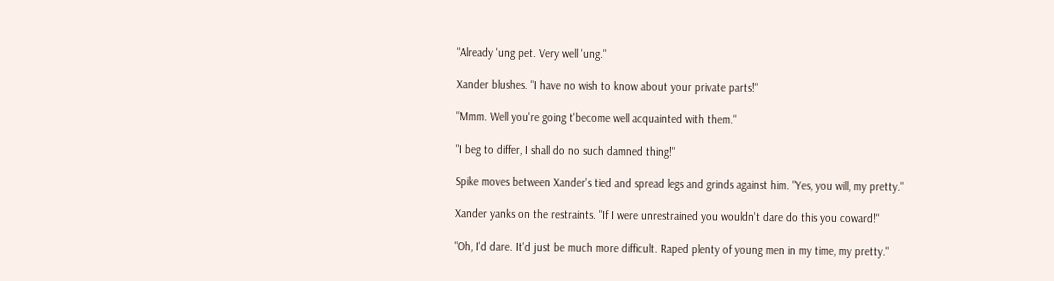"Already 'ung pet. Very well 'ung."

Xander blushes. "I have no wish to know about your private parts!"

"Mmm. Well you're going t'become well acquainted with them."

"I beg to differ, I shall do no such damned thing!"

Spike moves between Xander's tied and spread legs and grinds against him. "Yes, you will, my pretty."

Xander yanks on the restraints. "If I were unrestrained you wouldn't dare do this you coward!"

"Oh, I'd dare. It'd just be much more difficult. Raped plenty of young men in my time, my pretty."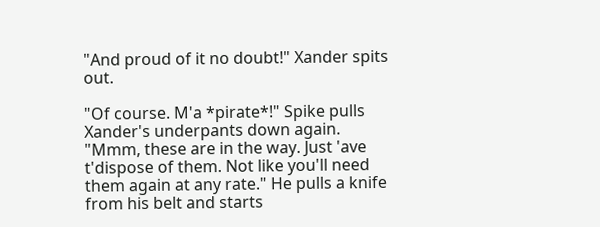"And proud of it no doubt!" Xander spits out.

"Of course. M'a *pirate*!" Spike pulls Xander's underpants down again. "Mmm, these are in the way. Just 'ave t'dispose of them. Not like you'll need them again at any rate." He pulls a knife from his belt and starts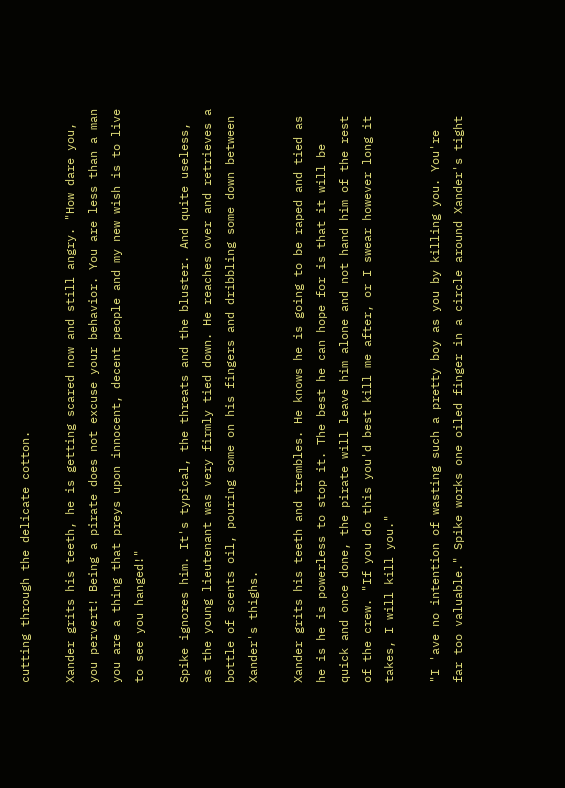cutting through the delicate cotton.

Xander grits his teeth, he is getting scared now and still angry. "How dare you, you pervert! Being a pirate does not excuse your behavior. You are less than a man you are a thing that preys upon innocent, decent people and my new wish is to live to see you hanged!"

Spike ignores him. It's typical, the threats and the bluster. And quite useless, as the young lieutenant was very firmly tied down. He reaches over and retrieves a bottle of scents oil, pouring some on his fingers and dribbling some down between Xander's thighs.

Xander grits his teeth and trembles. He knows he is going to be raped and tied as he is he is powerless to stop it. The best he can hope for is that it will be quick and once done, the pirate will leave him alone and not hand him of the rest of the crew. "If you do this you'd best kill me after, or I swear however long it takes, I will kill you."

"I 'ave no intention of wasting such a pretty boy as you by killing you. You're far too valuable." Spike works one oiled finger in a circle around Xander's tight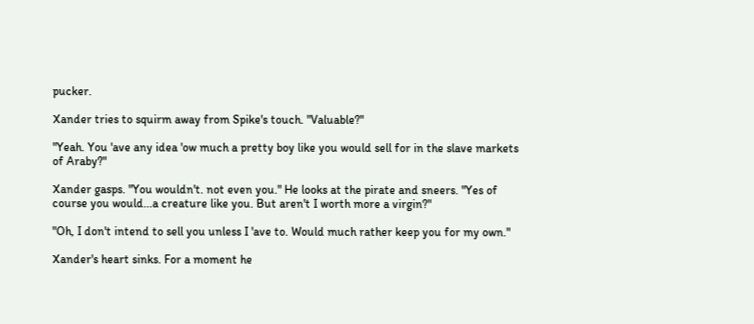pucker.

Xander tries to squirm away from Spike's touch. "Valuable?"

"Yeah. You 'ave any idea 'ow much a pretty boy like you would sell for in the slave markets of Araby?"

Xander gasps. "You wouldn't. not even you." He looks at the pirate and sneers. "Yes of course you would...a creature like you. But aren't I worth more a virgin?"

"Oh, I don't intend to sell you unless I 'ave to. Would much rather keep you for my own."

Xander's heart sinks. For a moment he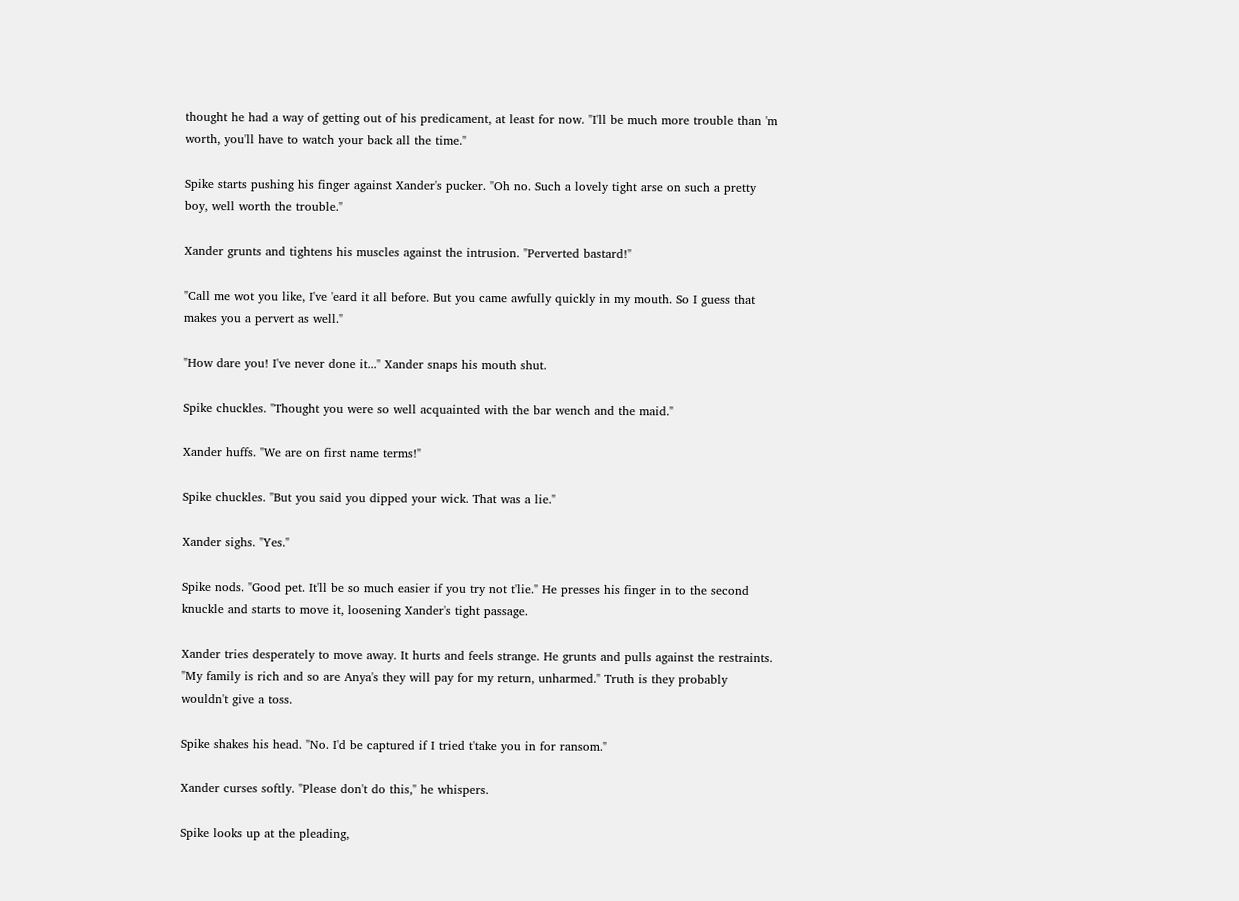thought he had a way of getting out of his predicament, at least for now. "I'll be much more trouble than 'm worth, you'll have to watch your back all the time."

Spike starts pushing his finger against Xander's pucker. "Oh no. Such a lovely tight arse on such a pretty boy, well worth the trouble."

Xander grunts and tightens his muscles against the intrusion. "Perverted bastard!"

"Call me wot you like, I've 'eard it all before. But you came awfully quickly in my mouth. So I guess that makes you a pervert as well."

"How dare you! I've never done it..." Xander snaps his mouth shut.

Spike chuckles. "Thought you were so well acquainted with the bar wench and the maid."

Xander huffs. "We are on first name terms!"

Spike chuckles. "But you said you dipped your wick. That was a lie."

Xander sighs. "Yes."

Spike nods. "Good pet. It'll be so much easier if you try not t'lie." He presses his finger in to the second knuckle and starts to move it, loosening Xander's tight passage.

Xander tries desperately to move away. It hurts and feels strange. He grunts and pulls against the restraints. "My family is rich and so are Anya's they will pay for my return, unharmed." Truth is they probably wouldn't give a toss.

Spike shakes his head. "No. I'd be captured if I tried t'take you in for ransom."

Xander curses softly. "Please don't do this," he whispers.

Spike looks up at the pleading,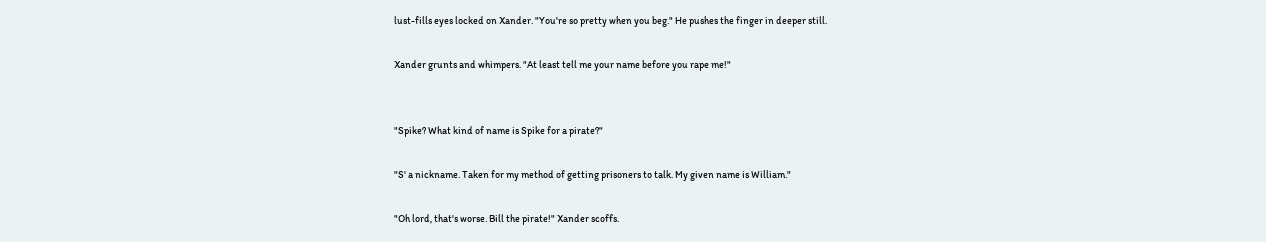lust-fills eyes locked on Xander. "You're so pretty when you beg." He pushes the finger in deeper still.

Xander grunts and whimpers. "At least tell me your name before you rape me!"


"Spike? What kind of name is Spike for a pirate?"

"S' a nickname. Taken for my method of getting prisoners to talk. My given name is William."

"Oh lord, that's worse. Bill the pirate!" Xander scoffs.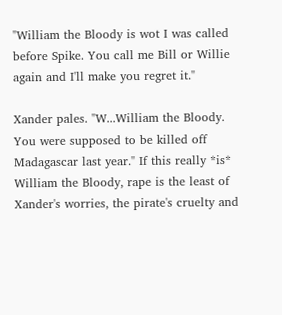"William the Bloody is wot I was called before Spike. You call me Bill or Willie again and I'll make you regret it."

Xander pales. "W...William the Bloody. You were supposed to be killed off Madagascar last year." If this really *is* William the Bloody, rape is the least of Xander's worries, the pirate's cruelty and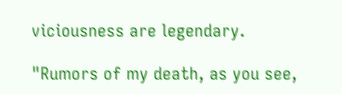viciousness are legendary.

"Rumors of my death, as you see,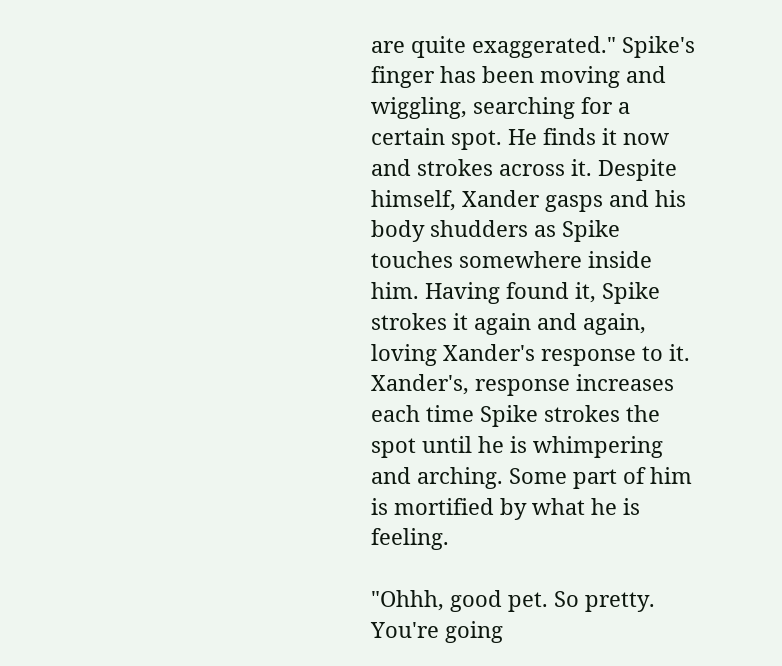are quite exaggerated." Spike's finger has been moving and wiggling, searching for a certain spot. He finds it now and strokes across it. Despite himself, Xander gasps and his body shudders as Spike touches somewhere inside him. Having found it, Spike strokes it again and again, loving Xander's response to it. Xander's, response increases each time Spike strokes the spot until he is whimpering and arching. Some part of him is mortified by what he is feeling.

"Ohhh, good pet. So pretty. You're going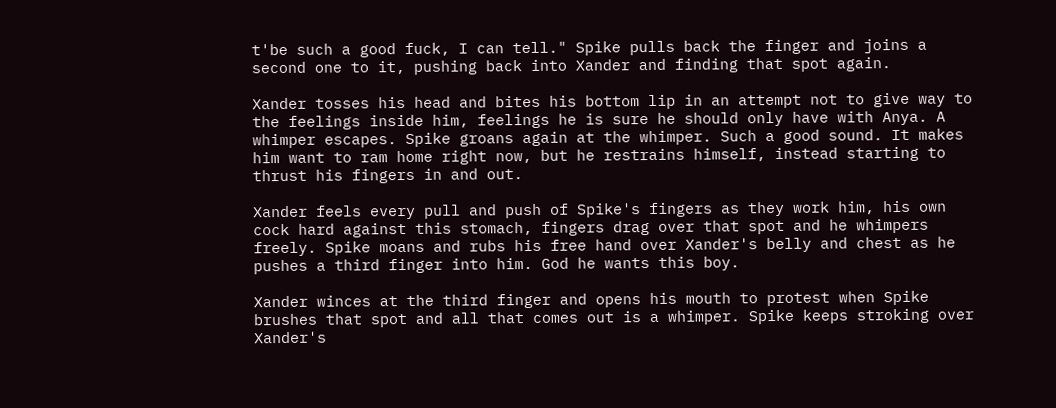t'be such a good fuck, I can tell." Spike pulls back the finger and joins a second one to it, pushing back into Xander and finding that spot again.

Xander tosses his head and bites his bottom lip in an attempt not to give way to the feelings inside him, feelings he is sure he should only have with Anya. A whimper escapes. Spike groans again at the whimper. Such a good sound. It makes him want to ram home right now, but he restrains himself, instead starting to thrust his fingers in and out.

Xander feels every pull and push of Spike's fingers as they work him, his own cock hard against this stomach, fingers drag over that spot and he whimpers freely. Spike moans and rubs his free hand over Xander's belly and chest as he pushes a third finger into him. God he wants this boy.

Xander winces at the third finger and opens his mouth to protest when Spike brushes that spot and all that comes out is a whimper. Spike keeps stroking over Xander's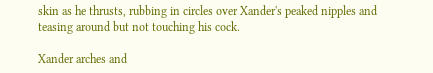skin as he thrusts, rubbing in circles over Xander's peaked nipples and teasing around but not touching his cock.

Xander arches and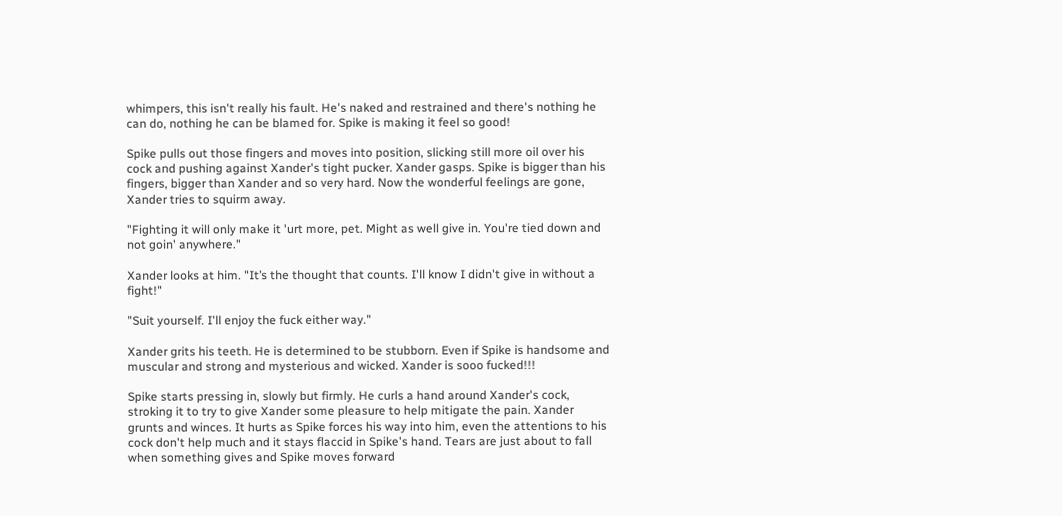whimpers, this isn't really his fault. He's naked and restrained and there's nothing he can do, nothing he can be blamed for. Spike is making it feel so good!

Spike pulls out those fingers and moves into position, slicking still more oil over his cock and pushing against Xander's tight pucker. Xander gasps. Spike is bigger than his fingers, bigger than Xander and so very hard. Now the wonderful feelings are gone, Xander tries to squirm away.

"Fighting it will only make it 'urt more, pet. Might as well give in. You're tied down and not goin' anywhere."

Xander looks at him. "It’s the thought that counts. I'll know I didn't give in without a fight!"

"Suit yourself. I'll enjoy the fuck either way."

Xander grits his teeth. He is determined to be stubborn. Even if Spike is handsome and muscular and strong and mysterious and wicked. Xander is sooo fucked!!!

Spike starts pressing in, slowly but firmly. He curls a hand around Xander's cock, stroking it to try to give Xander some pleasure to help mitigate the pain. Xander grunts and winces. It hurts as Spike forces his way into him, even the attentions to his cock don't help much and it stays flaccid in Spike's hand. Tears are just about to fall when something gives and Spike moves forward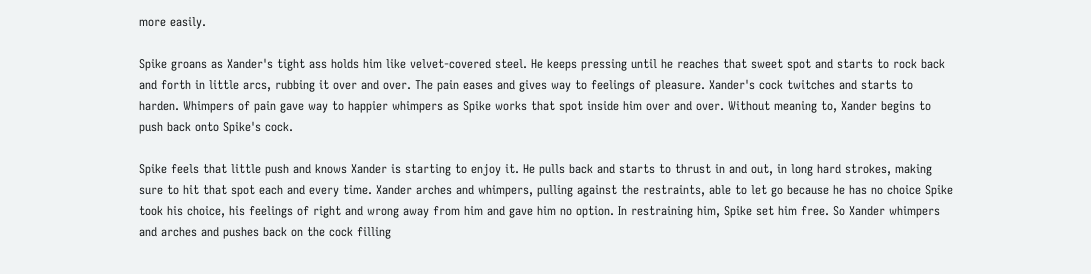more easily.

Spike groans as Xander's tight ass holds him like velvet-covered steel. He keeps pressing until he reaches that sweet spot and starts to rock back and forth in little arcs, rubbing it over and over. The pain eases and gives way to feelings of pleasure. Xander's cock twitches and starts to harden. Whimpers of pain gave way to happier whimpers as Spike works that spot inside him over and over. Without meaning to, Xander begins to push back onto Spike's cock.

Spike feels that little push and knows Xander is starting to enjoy it. He pulls back and starts to thrust in and out, in long hard strokes, making sure to hit that spot each and every time. Xander arches and whimpers, pulling against the restraints, able to let go because he has no choice Spike took his choice, his feelings of right and wrong away from him and gave him no option. In restraining him, Spike set him free. So Xander whimpers and arches and pushes back on the cock filling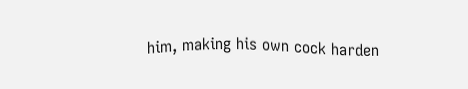him, making his own cock harden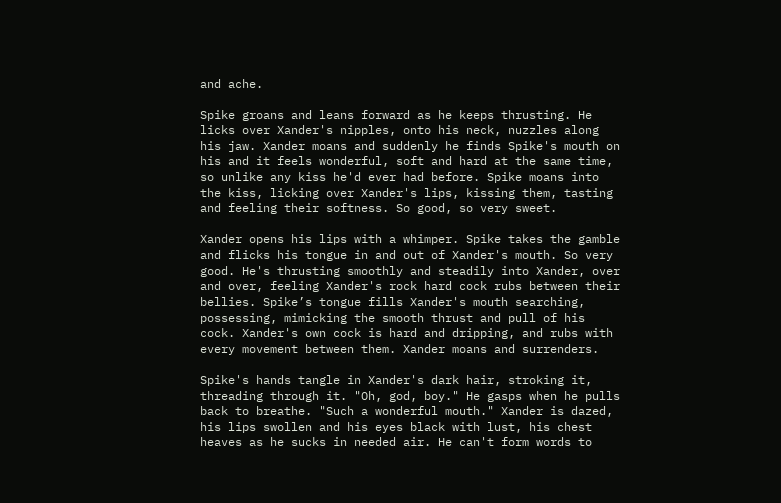and ache.

Spike groans and leans forward as he keeps thrusting. He licks over Xander's nipples, onto his neck, nuzzles along his jaw. Xander moans and suddenly he finds Spike's mouth on his and it feels wonderful, soft and hard at the same time, so unlike any kiss he'd ever had before. Spike moans into the kiss, licking over Xander's lips, kissing them, tasting and feeling their softness. So good, so very sweet.

Xander opens his lips with a whimper. Spike takes the gamble and flicks his tongue in and out of Xander's mouth. So very good. He's thrusting smoothly and steadily into Xander, over and over, feeling Xander's rock hard cock rubs between their bellies. Spike’s tongue fills Xander's mouth searching, possessing, mimicking the smooth thrust and pull of his cock. Xander's own cock is hard and dripping, and rubs with every movement between them. Xander moans and surrenders.

Spike's hands tangle in Xander's dark hair, stroking it, threading through it. "Oh, god, boy." He gasps when he pulls back to breathe. "Such a wonderful mouth." Xander is dazed, his lips swollen and his eyes black with lust, his chest heaves as he sucks in needed air. He can't form words to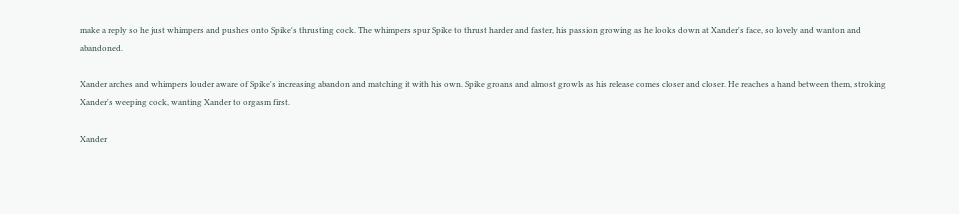make a reply so he just whimpers and pushes onto Spike's thrusting cock. The whimpers spur Spike to thrust harder and faster, his passion growing as he looks down at Xander's face, so lovely and wanton and abandoned.

Xander arches and whimpers louder aware of Spike's increasing abandon and matching it with his own. Spike groans and almost growls as his release comes closer and closer. He reaches a hand between them, stroking Xander's weeping cock, wanting Xander to orgasm first.

Xander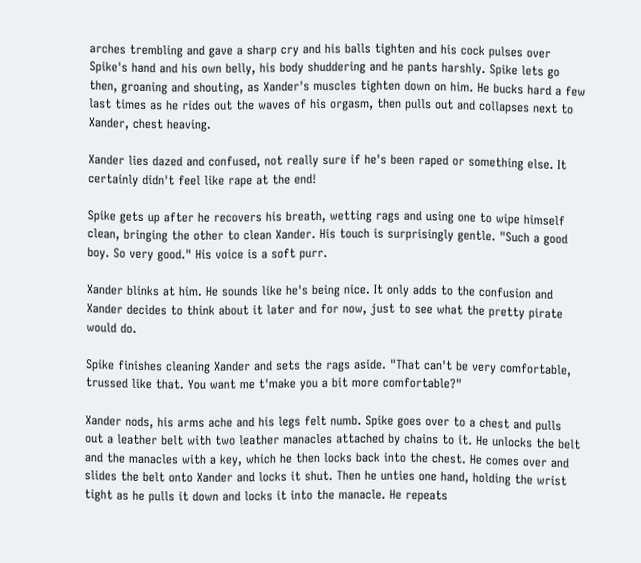arches trembling and gave a sharp cry and his balls tighten and his cock pulses over Spike's hand and his own belly, his body shuddering and he pants harshly. Spike lets go then, groaning and shouting, as Xander's muscles tighten down on him. He bucks hard a few last times as he rides out the waves of his orgasm, then pulls out and collapses next to Xander, chest heaving.

Xander lies dazed and confused, not really sure if he's been raped or something else. It certainly didn't feel like rape at the end!

Spike gets up after he recovers his breath, wetting rags and using one to wipe himself clean, bringing the other to clean Xander. His touch is surprisingly gentle. "Such a good boy. So very good." His voice is a soft purr.

Xander blinks at him. He sounds like he's being nice. It only adds to the confusion and Xander decides to think about it later and for now, just to see what the pretty pirate would do.

Spike finishes cleaning Xander and sets the rags aside. "That can't be very comfortable, trussed like that. You want me t'make you a bit more comfortable?"

Xander nods, his arms ache and his legs felt numb. Spike goes over to a chest and pulls out a leather belt with two leather manacles attached by chains to it. He unlocks the belt and the manacles with a key, which he then locks back into the chest. He comes over and slides the belt onto Xander and locks it shut. Then he unties one hand, holding the wrist tight as he pulls it down and locks it into the manacle. He repeats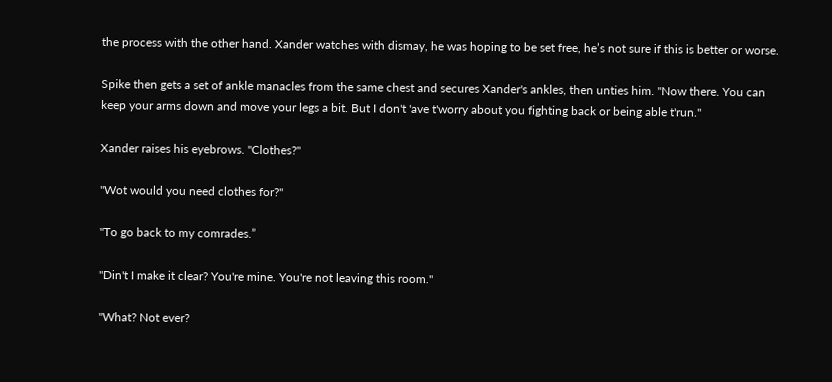the process with the other hand. Xander watches with dismay, he was hoping to be set free, he’s not sure if this is better or worse.

Spike then gets a set of ankle manacles from the same chest and secures Xander's ankles, then unties him. "Now there. You can keep your arms down and move your legs a bit. But I don't 'ave t'worry about you fighting back or being able t'run."

Xander raises his eyebrows. "Clothes?"

"Wot would you need clothes for?"

"To go back to my comrades.”

"Din't I make it clear? You're mine. You're not leaving this room."

"What? Not ever?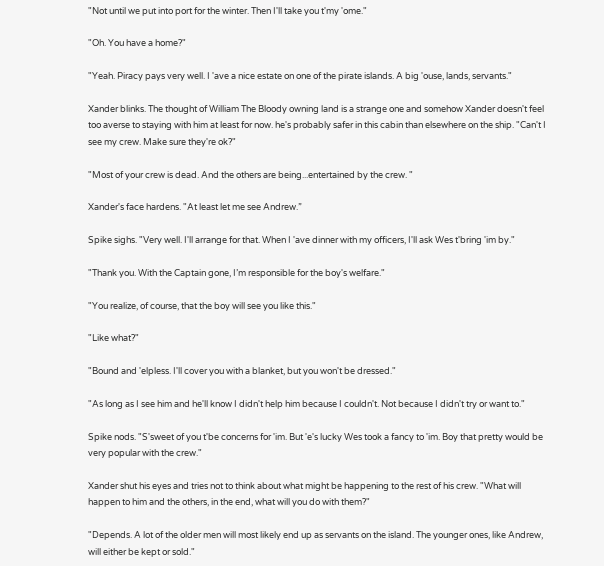"Not until we put into port for the winter. Then I'll take you t'my 'ome."

"Oh. You have a home?"

"Yeah. Piracy pays very well. I 'ave a nice estate on one of the pirate islands. A big 'ouse, lands, servants."

Xander blinks. The thought of William The Bloody owning land is a strange one and somehow Xander doesn't feel too averse to staying with him at least for now. he's probably safer in this cabin than elsewhere on the ship. "Can't I see my crew. Make sure they're ok?"

"Most of your crew is dead. And the others are being...entertained by the crew. "

Xander's face hardens. "At least let me see Andrew.”

Spike sighs. "Very well. I'll arrange for that. When I 'ave dinner with my officers, I'll ask Wes t'bring 'im by."

"Thank you. With the Captain gone, I’m responsible for the boy's welfare."

"You realize, of course, that the boy will see you like this."

"Like what?"

"Bound and 'elpless. I'll cover you with a blanket, but you won't be dressed."

"As long as I see him and he'll know I didn't help him because I couldn't. Not because I didn't try or want to."

Spike nods. "S'sweet of you t'be concerns for 'im. But 'e's lucky Wes took a fancy to 'im. Boy that pretty would be very popular with the crew."

Xander shut his eyes and tries not to think about what might be happening to the rest of his crew. "What will happen to him and the others, in the end, what will you do with them?"

"Depends. A lot of the older men will most likely end up as servants on the island. The younger ones, like Andrew, will either be kept or sold."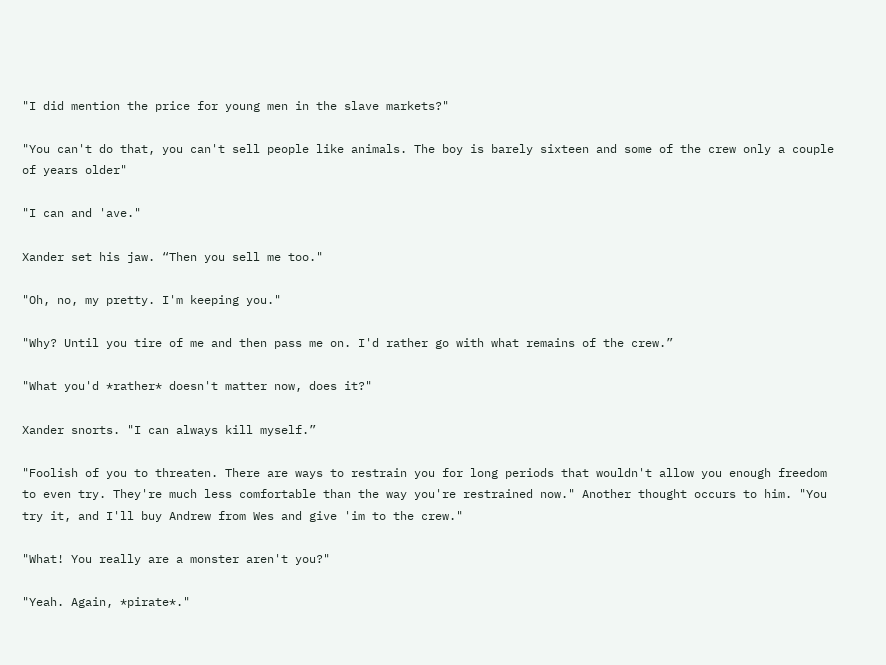"I did mention the price for young men in the slave markets?"

"You can't do that, you can't sell people like animals. The boy is barely sixteen and some of the crew only a couple of years older"

"I can and 'ave."

Xander set his jaw. “Then you sell me too."

"Oh, no, my pretty. I'm keeping you."

"Why? Until you tire of me and then pass me on. I'd rather go with what remains of the crew.”

"What you'd *rather* doesn't matter now, does it?"

Xander snorts. "I can always kill myself.”

"Foolish of you to threaten. There are ways to restrain you for long periods that wouldn't allow you enough freedom to even try. They're much less comfortable than the way you're restrained now." Another thought occurs to him. "You try it, and I'll buy Andrew from Wes and give 'im to the crew."

"What! You really are a monster aren't you?"

"Yeah. Again, *pirate*."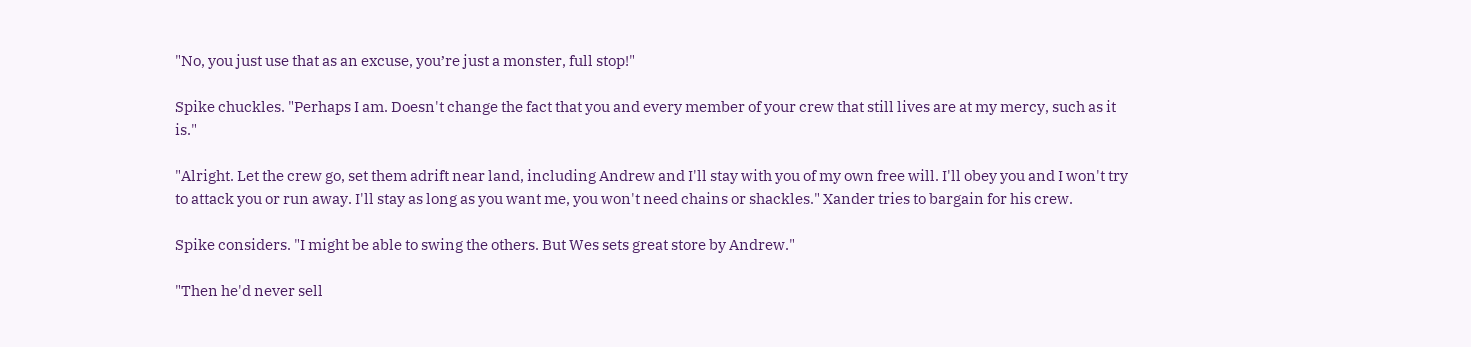"No, you just use that as an excuse, you’re just a monster, full stop!"

Spike chuckles. "Perhaps I am. Doesn't change the fact that you and every member of your crew that still lives are at my mercy, such as it is."

"Alright. Let the crew go, set them adrift near land, including Andrew and I'll stay with you of my own free will. I'll obey you and I won't try to attack you or run away. I'll stay as long as you want me, you won't need chains or shackles." Xander tries to bargain for his crew.

Spike considers. "I might be able to swing the others. But Wes sets great store by Andrew."

"Then he'd never sell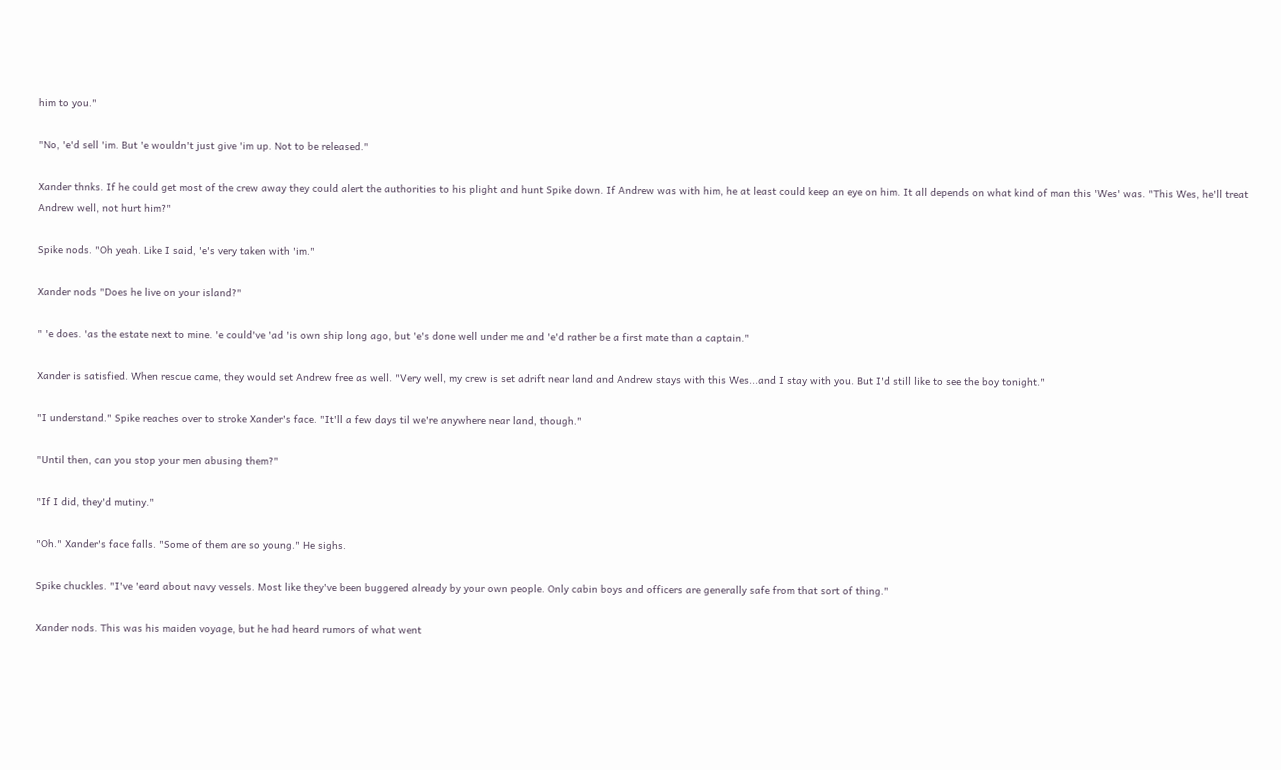him to you."

"No, 'e'd sell 'im. But 'e wouldn't just give 'im up. Not to be released."

Xander thnks. If he could get most of the crew away they could alert the authorities to his plight and hunt Spike down. If Andrew was with him, he at least could keep an eye on him. It all depends on what kind of man this 'Wes' was. "This Wes, he'll treat Andrew well, not hurt him?"

Spike nods. "Oh yeah. Like I said, 'e's very taken with 'im."

Xander nods "Does he live on your island?"

" 'e does. 'as the estate next to mine. 'e could've 'ad 'is own ship long ago, but 'e's done well under me and 'e'd rather be a first mate than a captain."

Xander is satisfied. When rescue came, they would set Andrew free as well. "Very well, my crew is set adrift near land and Andrew stays with this Wes...and I stay with you. But I'd still like to see the boy tonight."

"I understand." Spike reaches over to stroke Xander's face. "It'll a few days til we're anywhere near land, though."

"Until then, can you stop your men abusing them?"

"If I did, they'd mutiny."

"Oh." Xander's face falls. "Some of them are so young." He sighs.

Spike chuckles. "I've 'eard about navy vessels. Most like they've been buggered already by your own people. Only cabin boys and officers are generally safe from that sort of thing."

Xander nods. This was his maiden voyage, but he had heard rumors of what went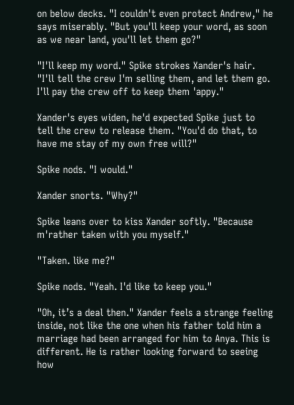on below decks. "I couldn't even protect Andrew," he says miserably. "But you'll keep your word, as soon as we near land, you'll let them go?"

"I'll keep my word." Spike strokes Xander's hair. "I'll tell the crew I'm selling them, and let them go. I'll pay the crew off to keep them 'appy."

Xander's eyes widen, he'd expected Spike just to tell the crew to release them. "You'd do that, to have me stay of my own free will?"

Spike nods. "I would."

Xander snorts. "Why?"

Spike leans over to kiss Xander softly. "Because m'rather taken with you myself."

"Taken. like me?"

Spike nods. "Yeah. I'd like to keep you."

"Oh, it’s a deal then." Xander feels a strange feeling inside, not like the one when his father told him a marriage had been arranged for him to Anya. This is different. He is rather looking forward to seeing how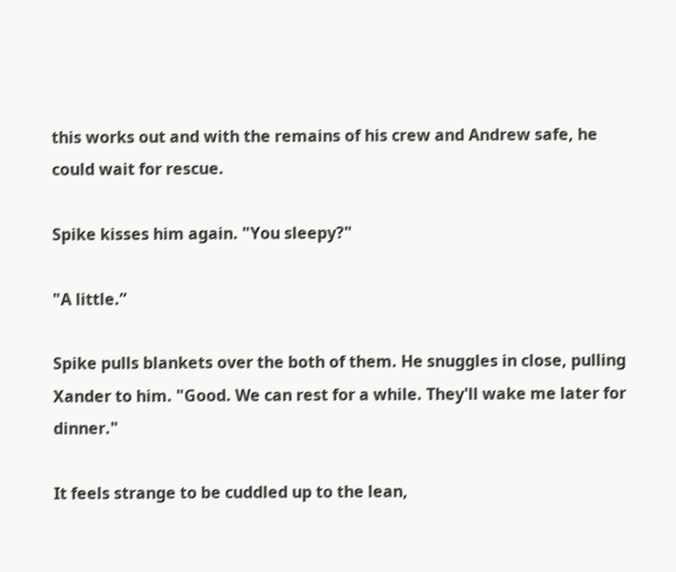this works out and with the remains of his crew and Andrew safe, he could wait for rescue.

Spike kisses him again. "You sleepy?"

"A little.”

Spike pulls blankets over the both of them. He snuggles in close, pulling Xander to him. "Good. We can rest for a while. They'll wake me later for dinner."

It feels strange to be cuddled up to the lean,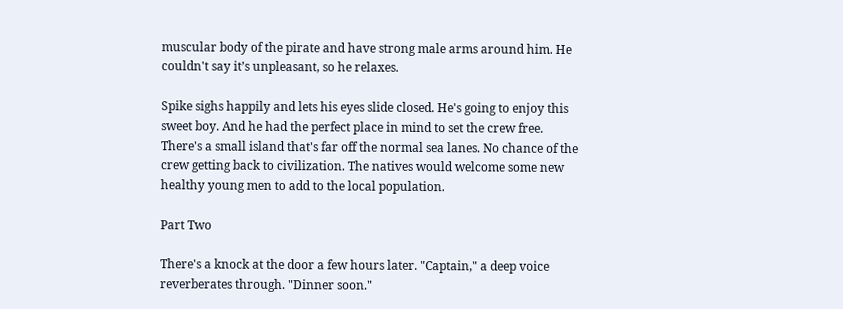muscular body of the pirate and have strong male arms around him. He couldn't say it’s unpleasant, so he relaxes.

Spike sighs happily and lets his eyes slide closed. He's going to enjoy this sweet boy. And he had the perfect place in mind to set the crew free. There's a small island that's far off the normal sea lanes. No chance of the crew getting back to civilization. The natives would welcome some new healthy young men to add to the local population.

Part Two

There's a knock at the door a few hours later. "Captain," a deep voice reverberates through. "Dinner soon."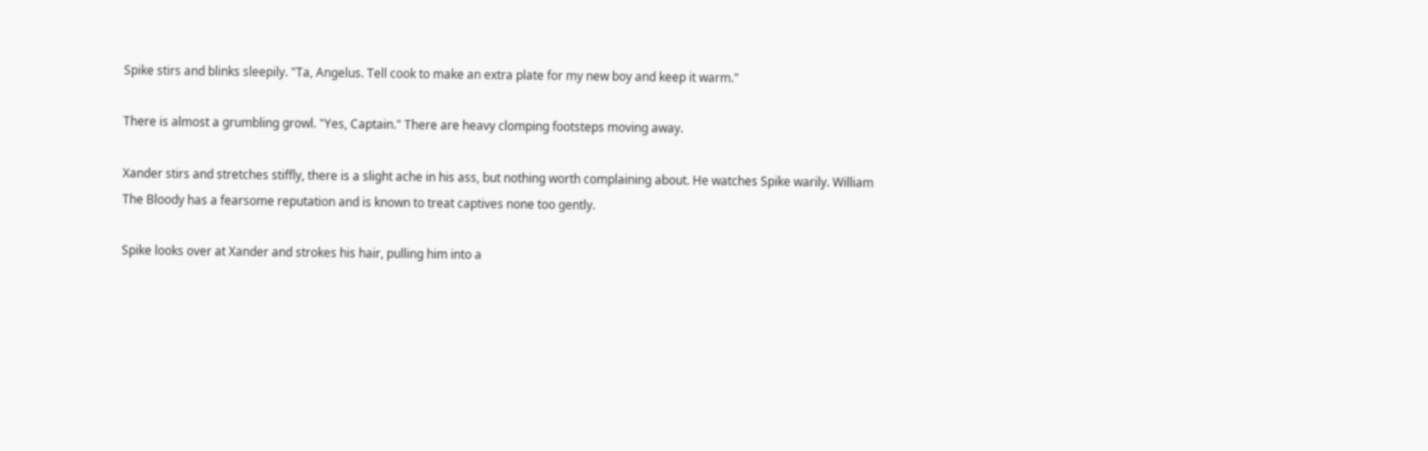Spike stirs and blinks sleepily. "Ta, Angelus. Tell cook to make an extra plate for my new boy and keep it warm."

There is almost a grumbling growl. "Yes, Captain." There are heavy clomping footsteps moving away.

Xander stirs and stretches stiffly, there is a slight ache in his ass, but nothing worth complaining about. He watches Spike warily. William The Bloody has a fearsome reputation and is known to treat captives none too gently.

Spike looks over at Xander and strokes his hair, pulling him into a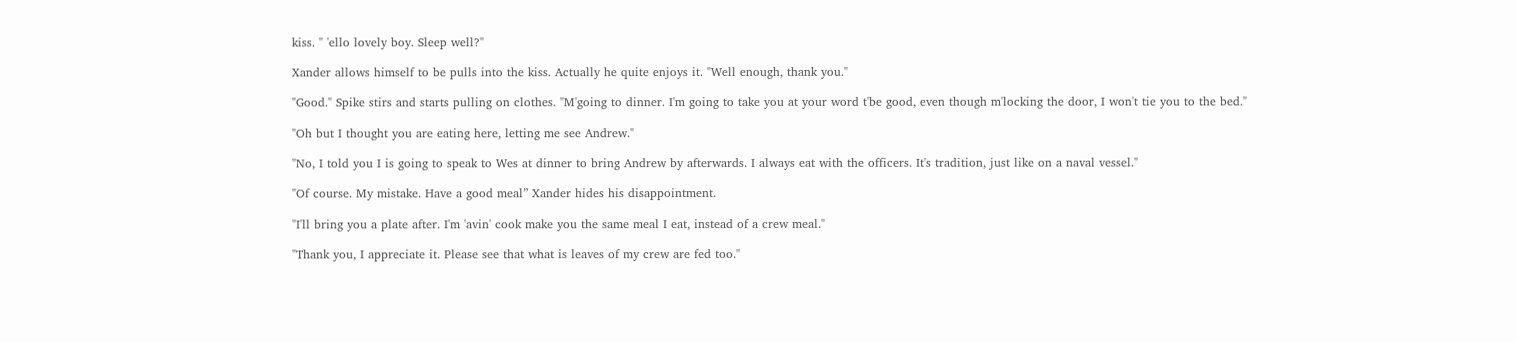kiss. " 'ello lovely boy. Sleep well?"

Xander allows himself to be pulls into the kiss. Actually he quite enjoys it. "Well enough, thank you."

"Good." Spike stirs and starts pulling on clothes. "M'going to dinner. I'm going to take you at your word t'be good, even though m'locking the door, I won't tie you to the bed."

"Oh but I thought you are eating here, letting me see Andrew."

"No, I told you I is going to speak to Wes at dinner to bring Andrew by afterwards. I always eat with the officers. It's tradition, just like on a naval vessel."

"Of course. My mistake. Have a good meal” Xander hides his disappointment.

"I'll bring you a plate after. I'm 'avin' cook make you the same meal I eat, instead of a crew meal."

"Thank you, I appreciate it. Please see that what is leaves of my crew are fed too."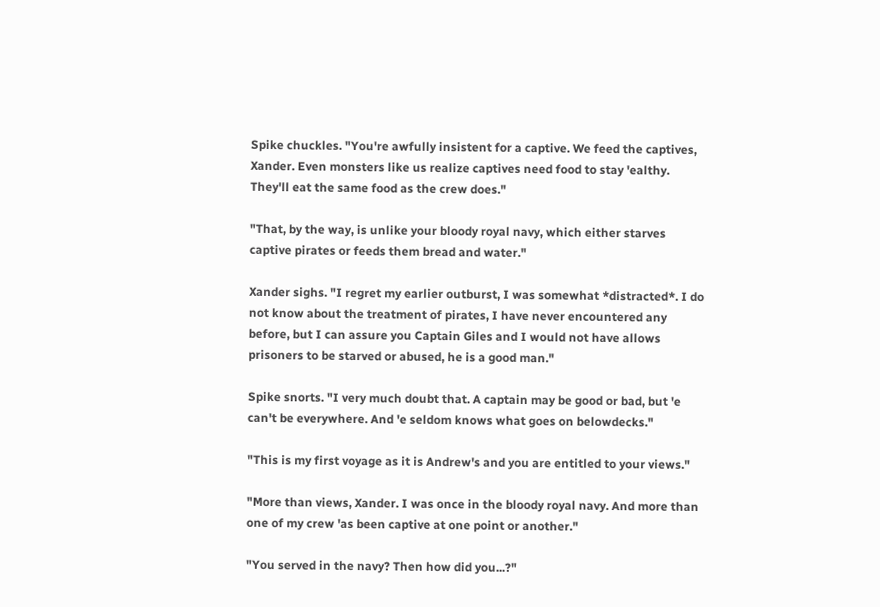Spike chuckles. "You're awfully insistent for a captive. We feed the captives, Xander. Even monsters like us realize captives need food to stay 'ealthy. They'll eat the same food as the crew does."

"That, by the way, is unlike your bloody royal navy, which either starves captive pirates or feeds them bread and water."

Xander sighs. "I regret my earlier outburst, I was somewhat *distracted*. I do not know about the treatment of pirates, I have never encountered any before, but I can assure you Captain Giles and I would not have allows prisoners to be starved or abused, he is a good man."

Spike snorts. "I very much doubt that. A captain may be good or bad, but 'e can't be everywhere. And 'e seldom knows what goes on belowdecks."

"This is my first voyage as it is Andrew's and you are entitled to your views."

"More than views, Xander. I was once in the bloody royal navy. And more than one of my crew 'as been captive at one point or another."

"You served in the navy? Then how did you...?"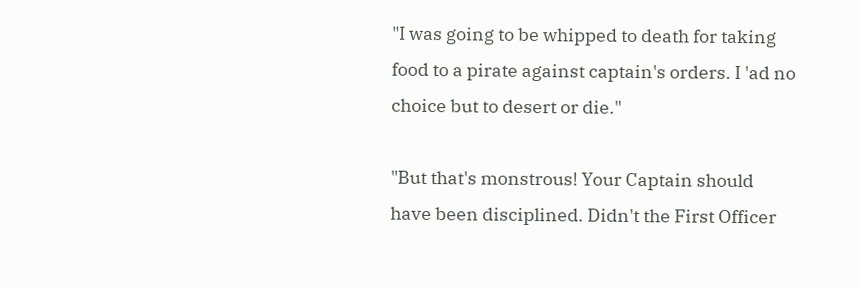"I was going to be whipped to death for taking food to a pirate against captain's orders. I 'ad no choice but to desert or die."

"But that's monstrous! Your Captain should have been disciplined. Didn't the First Officer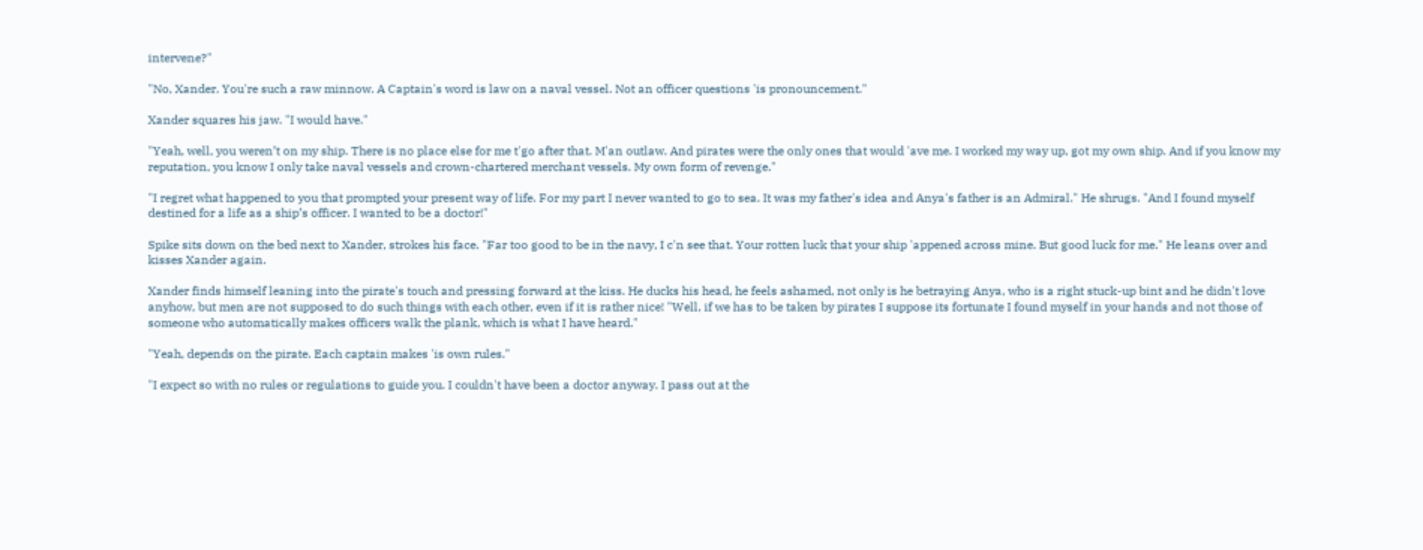intervene?"

"No, Xander. You're such a raw minnow. A Captain's word is law on a naval vessel. Not an officer questions 'is pronouncement."

Xander squares his jaw. "I would have."

"Yeah, well, you weren’t on my ship. There is no place else for me t'go after that. M'an outlaw. And pirates were the only ones that would 'ave me. I worked my way up, got my own ship. And if you know my reputation, you know I only take naval vessels and crown-chartered merchant vessels. My own form of revenge."

"I regret what happened to you that prompted your present way of life. For my part I never wanted to go to sea. It was my father's idea and Anya's father is an Admiral." He shrugs. "And I found myself destined for a life as a ship’s officer. I wanted to be a doctor!"

Spike sits down on the bed next to Xander, strokes his face. "Far too good to be in the navy, I c'n see that. Your rotten luck that your ship 'appened across mine. But good luck for me." He leans over and kisses Xander again.

Xander finds himself leaning into the pirate's touch and pressing forward at the kiss. He ducks his head, he feels ashamed, not only is he betraying Anya, who is a right stuck-up bint and he didn't love anyhow, but men are not supposed to do such things with each other, even if it is rather nice! "Well, if we has to be taken by pirates I suppose its fortunate I found myself in your hands and not those of someone who automatically makes officers walk the plank, which is what I have heard."

"Yeah, depends on the pirate. Each captain makes 'is own rules."

"I expect so with no rules or regulations to guide you. I couldn't have been a doctor anyway. I pass out at the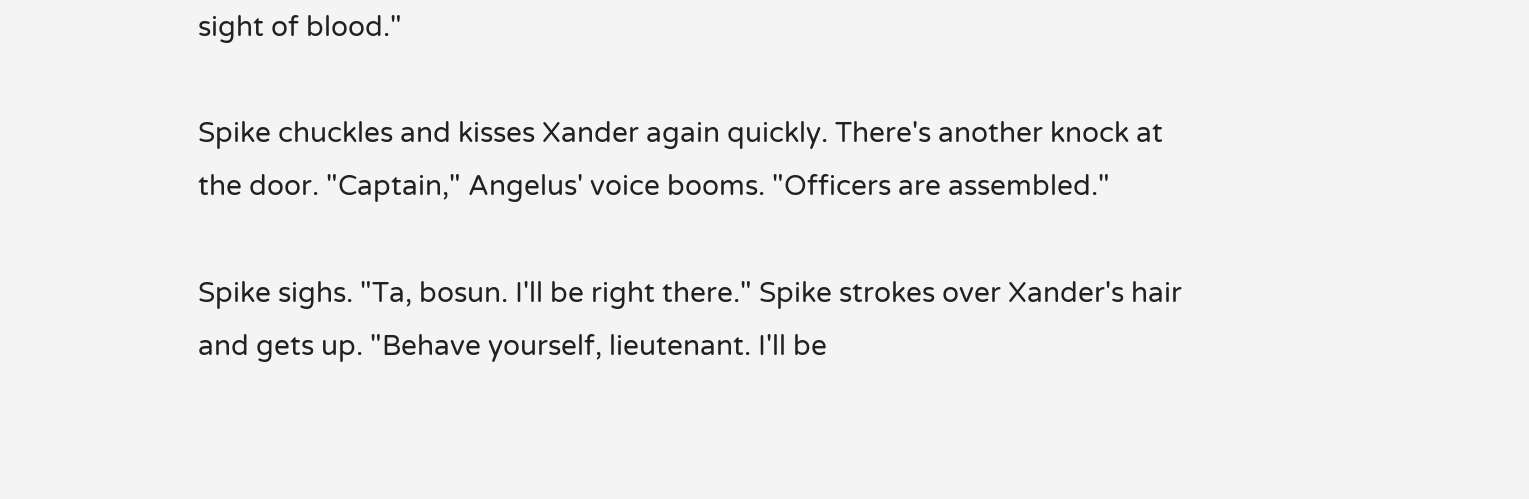sight of blood."

Spike chuckles and kisses Xander again quickly. There's another knock at the door. "Captain," Angelus' voice booms. "Officers are assembled."

Spike sighs. "Ta, bosun. I'll be right there." Spike strokes over Xander's hair and gets up. "Behave yourself, lieutenant. I'll be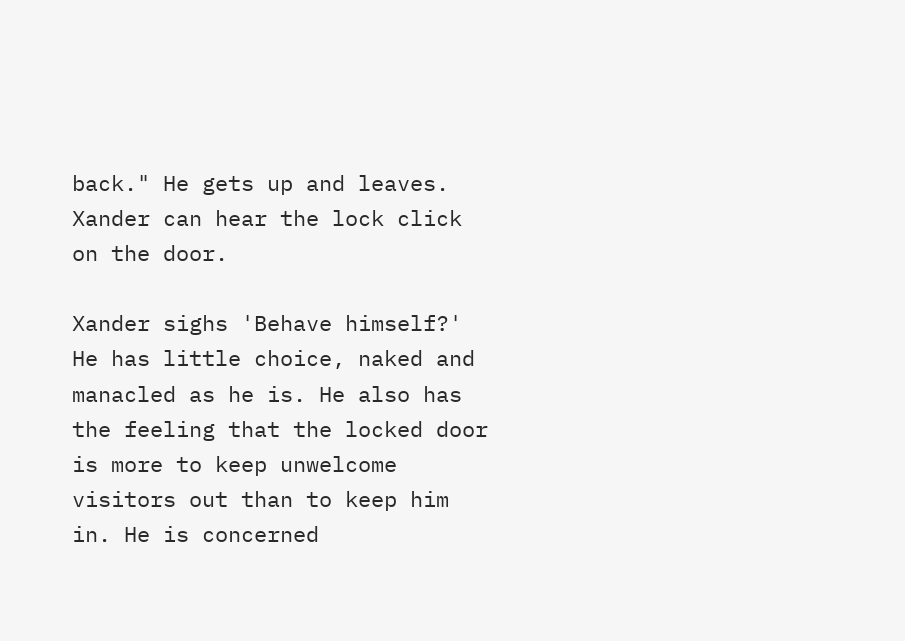back." He gets up and leaves. Xander can hear the lock click on the door.

Xander sighs 'Behave himself?' He has little choice, naked and manacled as he is. He also has the feeling that the locked door is more to keep unwelcome visitors out than to keep him in. He is concerned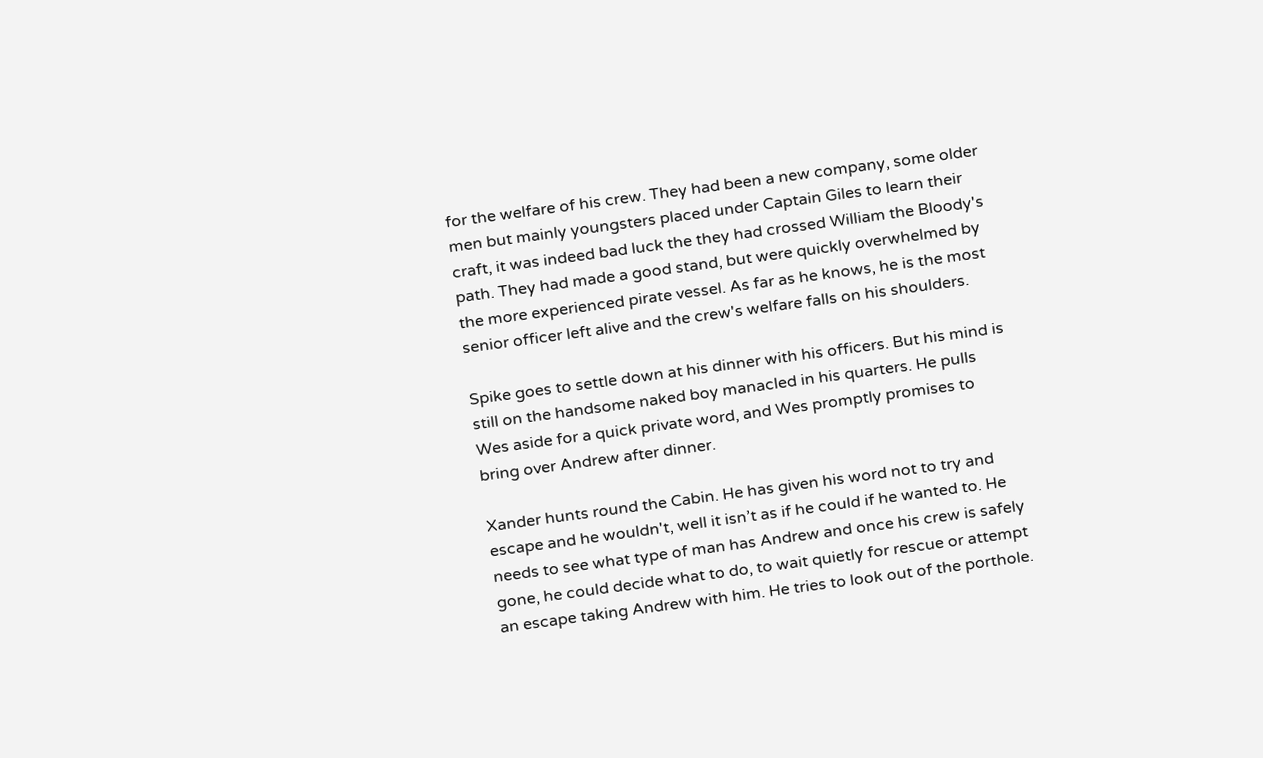for the welfare of his crew. They had been a new company, some older men but mainly youngsters placed under Captain Giles to learn their craft, it was indeed bad luck the they had crossed William the Bloody's path. They had made a good stand, but were quickly overwhelmed by the more experienced pirate vessel. As far as he knows, he is the most senior officer left alive and the crew's welfare falls on his shoulders.

Spike goes to settle down at his dinner with his officers. But his mind is still on the handsome naked boy manacled in his quarters. He pulls Wes aside for a quick private word, and Wes promptly promises to bring over Andrew after dinner.

Xander hunts round the Cabin. He has given his word not to try and escape and he wouldn't, well it isn’t as if he could if he wanted to. He needs to see what type of man has Andrew and once his crew is safely gone, he could decide what to do, to wait quietly for rescue or attempt an escape taking Andrew with him. He tries to look out of the porthole.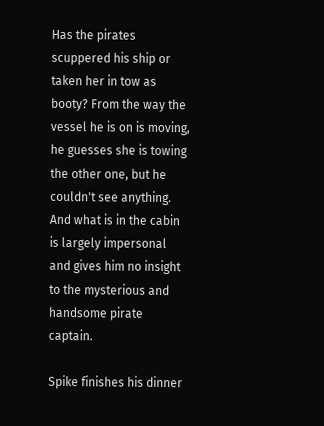Has the pirates scuppered his ship or taken her in tow as booty? From the way the vessel he is on is moving, he guesses she is towing the other one, but he couldn't see anything. And what is in the cabin is largely impersonal and gives him no insight to the mysterious and handsome pirate captain.

Spike finishes his dinner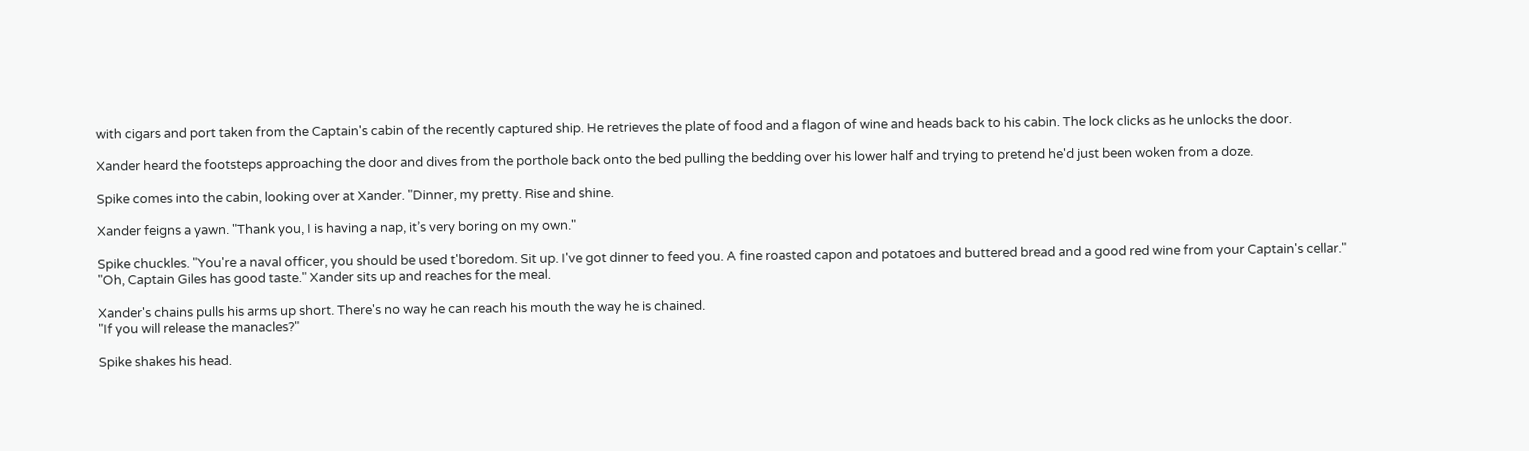with cigars and port taken from the Captain's cabin of the recently captured ship. He retrieves the plate of food and a flagon of wine and heads back to his cabin. The lock clicks as he unlocks the door.

Xander heard the footsteps approaching the door and dives from the porthole back onto the bed pulling the bedding over his lower half and trying to pretend he'd just been woken from a doze.

Spike comes into the cabin, looking over at Xander. "Dinner, my pretty. Rise and shine.

Xander feigns a yawn. "Thank you, I is having a nap, it’s very boring on my own."

Spike chuckles. "You're a naval officer, you should be used t'boredom. Sit up. I've got dinner to feed you. A fine roasted capon and potatoes and buttered bread and a good red wine from your Captain's cellar."
"Oh, Captain Giles has good taste." Xander sits up and reaches for the meal.

Xander's chains pulls his arms up short. There's no way he can reach his mouth the way he is chained.
"If you will release the manacles?"

Spike shakes his head.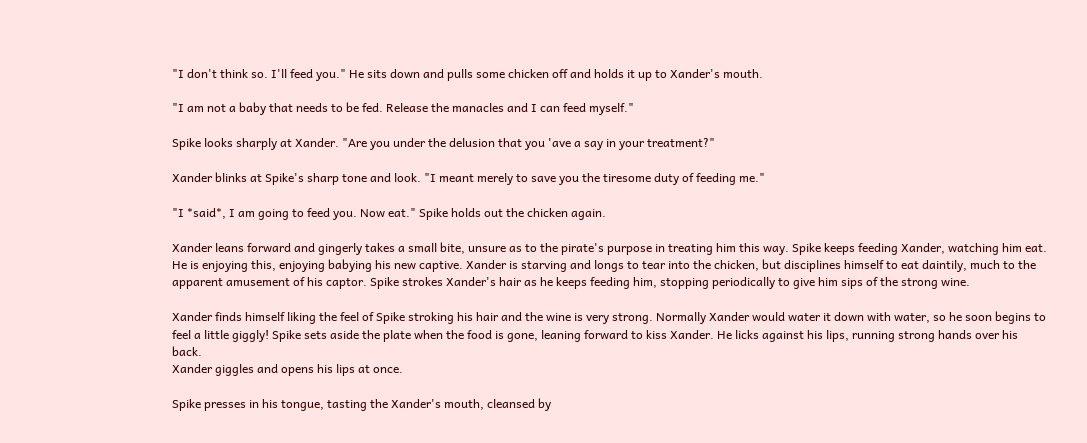"I don't think so. I'll feed you." He sits down and pulls some chicken off and holds it up to Xander's mouth.

"I am not a baby that needs to be fed. Release the manacles and I can feed myself."

Spike looks sharply at Xander. "Are you under the delusion that you 'ave a say in your treatment?"

Xander blinks at Spike's sharp tone and look. "I meant merely to save you the tiresome duty of feeding me."

"I *said*, I am going to feed you. Now eat." Spike holds out the chicken again.

Xander leans forward and gingerly takes a small bite, unsure as to the pirate's purpose in treating him this way. Spike keeps feeding Xander, watching him eat. He is enjoying this, enjoying babying his new captive. Xander is starving and longs to tear into the chicken, but disciplines himself to eat daintily, much to the apparent amusement of his captor. Spike strokes Xander's hair as he keeps feeding him, stopping periodically to give him sips of the strong wine.

Xander finds himself liking the feel of Spike stroking his hair and the wine is very strong. Normally Xander would water it down with water, so he soon begins to feel a little giggly! Spike sets aside the plate when the food is gone, leaning forward to kiss Xander. He licks against his lips, running strong hands over his back.
Xander giggles and opens his lips at once.

Spike presses in his tongue, tasting the Xander's mouth, cleansed by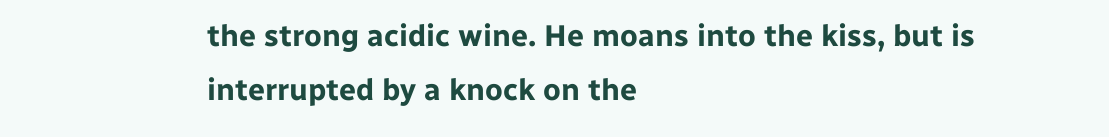the strong acidic wine. He moans into the kiss, but is interrupted by a knock on the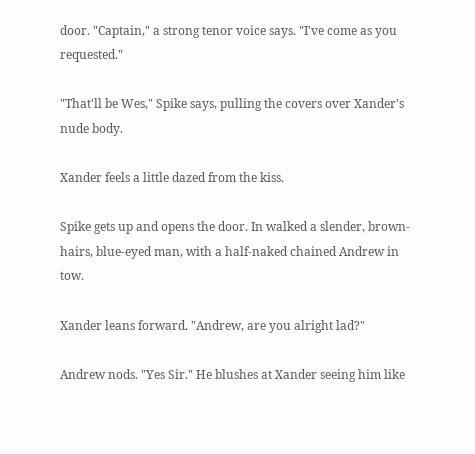door. "Captain," a strong tenor voice says. "I've come as you requested."

"That'll be Wes," Spike says, pulling the covers over Xander's nude body.

Xander feels a little dazed from the kiss.

Spike gets up and opens the door. In walked a slender, brown-hairs, blue-eyed man, with a half-naked chained Andrew in tow.

Xander leans forward. "Andrew, are you alright lad?"

Andrew nods. "Yes Sir." He blushes at Xander seeing him like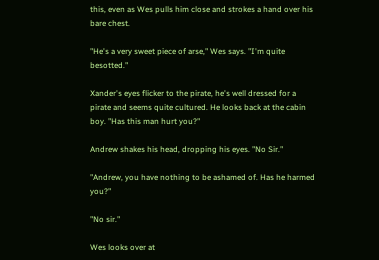this, even as Wes pulls him close and strokes a hand over his bare chest.

"He's a very sweet piece of arse," Wes says. "I'm quite besotted."

Xander's eyes flicker to the pirate, he's well dressed for a pirate and seems quite cultured. He looks back at the cabin boy. "Has this man hurt you?"

Andrew shakes his head, dropping his eyes. "No Sir."

"Andrew, you have nothing to be ashamed of. Has he harmed you?"

"No sir."

Wes looks over at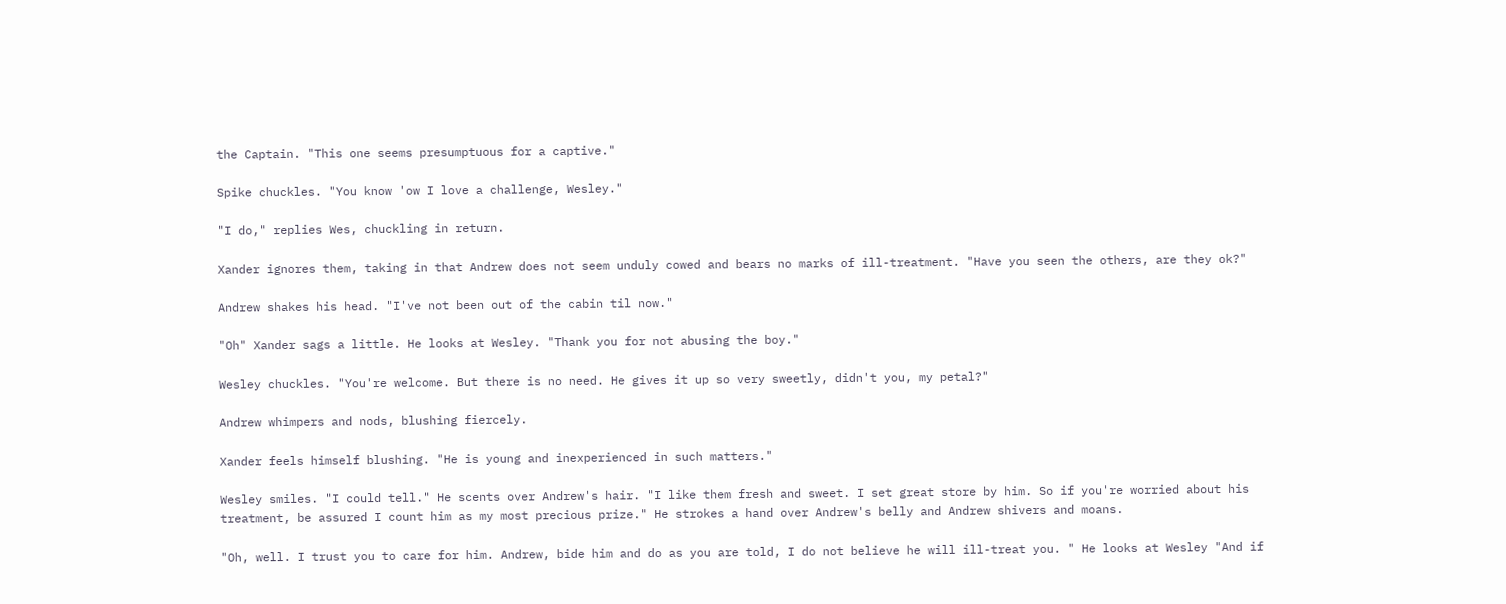the Captain. "This one seems presumptuous for a captive."

Spike chuckles. "You know 'ow I love a challenge, Wesley."

"I do," replies Wes, chuckling in return.

Xander ignores them, taking in that Andrew does not seem unduly cowed and bears no marks of ill-treatment. "Have you seen the others, are they ok?"

Andrew shakes his head. "I've not been out of the cabin til now."

"Oh" Xander sags a little. He looks at Wesley. "Thank you for not abusing the boy."

Wesley chuckles. "You're welcome. But there is no need. He gives it up so very sweetly, didn't you, my petal?"

Andrew whimpers and nods, blushing fiercely.

Xander feels himself blushing. "He is young and inexperienced in such matters."

Wesley smiles. "I could tell." He scents over Andrew's hair. "I like them fresh and sweet. I set great store by him. So if you're worried about his treatment, be assured I count him as my most precious prize." He strokes a hand over Andrew's belly and Andrew shivers and moans.

"Oh, well. I trust you to care for him. Andrew, bide him and do as you are told, I do not believe he will ill-treat you. " He looks at Wesley "And if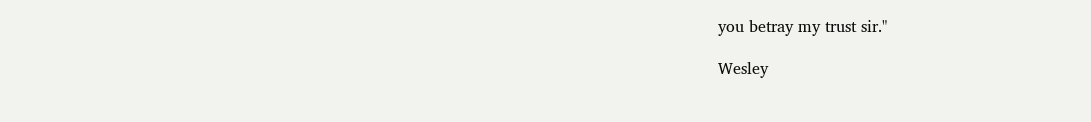you betray my trust sir."

Wesley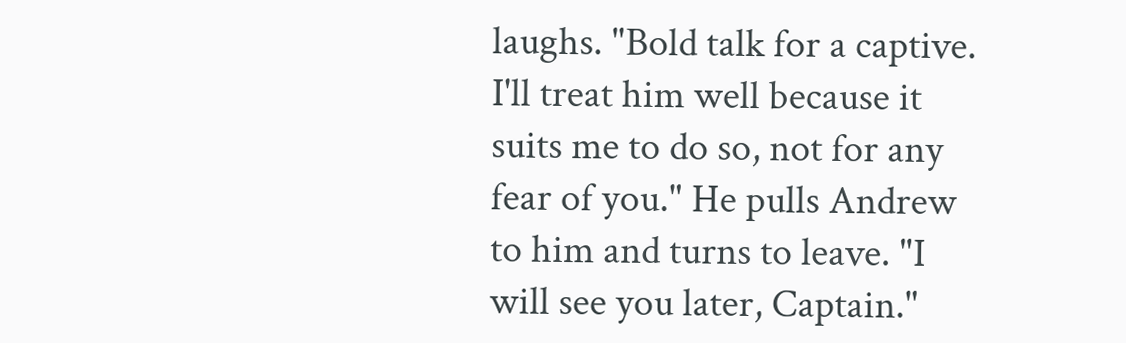laughs. "Bold talk for a captive. I'll treat him well because it suits me to do so, not for any fear of you." He pulls Andrew to him and turns to leave. "I will see you later, Captain."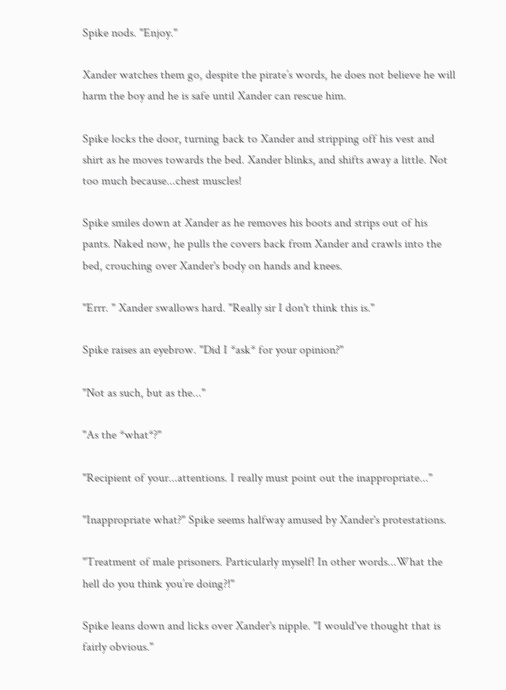Spike nods. "Enjoy."

Xander watches them go, despite the pirate’s words, he does not believe he will harm the boy and he is safe until Xander can rescue him.

Spike locks the door, turning back to Xander and stripping off his vest and shirt as he moves towards the bed. Xander blinks, and shifts away a little. Not too much because...chest muscles!

Spike smiles down at Xander as he removes his boots and strips out of his pants. Naked now, he pulls the covers back from Xander and crawls into the bed, crouching over Xander's body on hands and knees.

"Errr. " Xander swallows hard. "Really sir I don't think this is."

Spike raises an eyebrow. "Did I *ask* for your opinion?"

"Not as such, but as the..."

"As the *what*?"

"Recipient of your...attentions. I really must point out the inappropriate..."

"Inappropriate what?" Spike seems halfway amused by Xander's protestations.

"Treatment of male prisoners. Particularly myself! In other words...What the hell do you think you’re doing?!"

Spike leans down and licks over Xander's nipple. "I would've thought that is fairly obvious."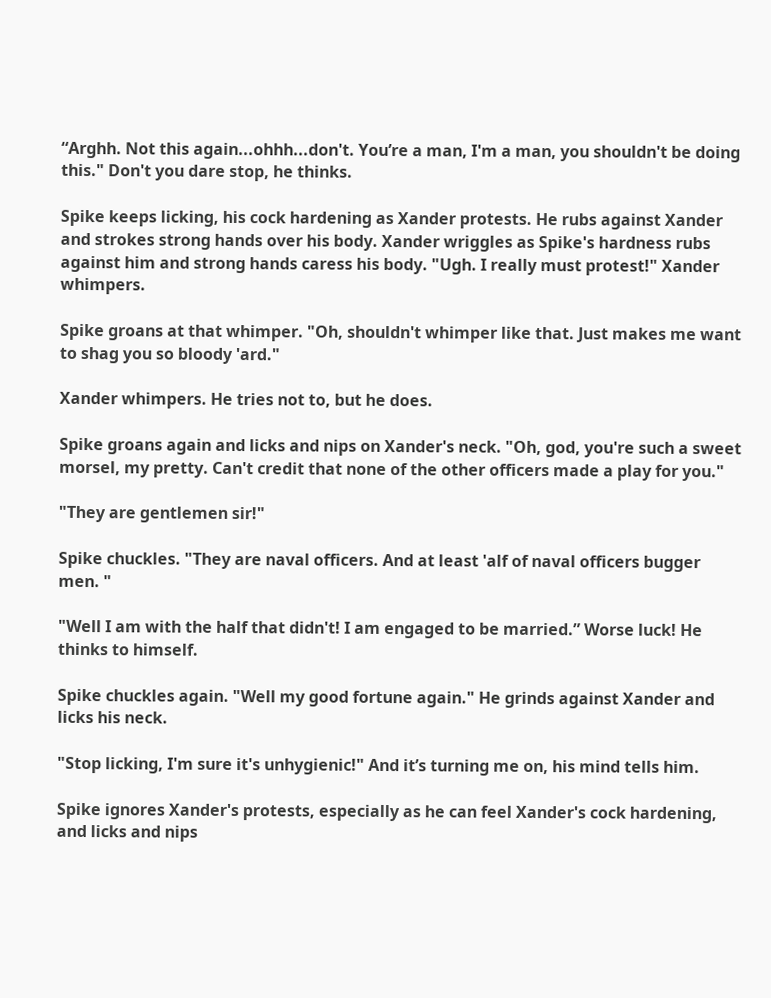“Arghh. Not this again...ohhh...don't. You’re a man, I'm a man, you shouldn't be doing this." Don't you dare stop, he thinks.

Spike keeps licking, his cock hardening as Xander protests. He rubs against Xander and strokes strong hands over his body. Xander wriggles as Spike's hardness rubs against him and strong hands caress his body. "Ugh. I really must protest!" Xander whimpers.

Spike groans at that whimper. "Oh, shouldn't whimper like that. Just makes me want to shag you so bloody 'ard."

Xander whimpers. He tries not to, but he does.

Spike groans again and licks and nips on Xander's neck. "Oh, god, you're such a sweet morsel, my pretty. Can't credit that none of the other officers made a play for you."

"They are gentlemen sir!"

Spike chuckles. "They are naval officers. And at least 'alf of naval officers bugger men. "

"Well I am with the half that didn't! I am engaged to be married.” Worse luck! He thinks to himself.

Spike chuckles again. "Well my good fortune again." He grinds against Xander and licks his neck.

"Stop licking, I'm sure it's unhygienic!" And it’s turning me on, his mind tells him.

Spike ignores Xander's protests, especially as he can feel Xander's cock hardening, and licks and nips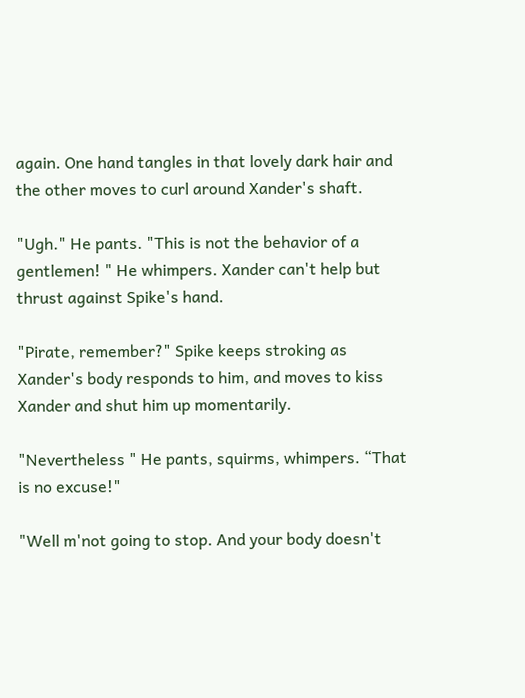again. One hand tangles in that lovely dark hair and the other moves to curl around Xander's shaft.

"Ugh." He pants. "This is not the behavior of a gentlemen! " He whimpers. Xander can't help but thrust against Spike's hand.

"Pirate, remember?" Spike keeps stroking as Xander's body responds to him, and moves to kiss Xander and shut him up momentarily.

"Nevertheless " He pants, squirms, whimpers. “That is no excuse!"

"Well m'not going to stop. And your body doesn't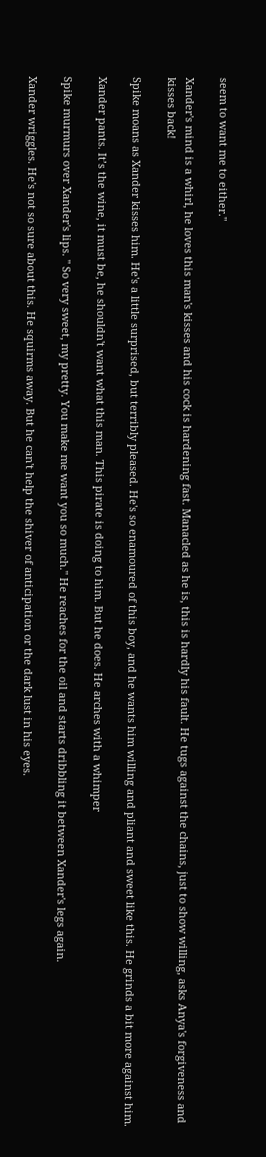seem to want me to either."

Xander's mind is a whirl, he loves this man's kisses and his cock is hardening fast. Manacled as he is, this is hardly his fault. He tugs against the chains, just to show willing, asks Anya's forgiveness and kisses back!

Spike moans as Xander kisses him. He's a little surprised, but terribly pleased. He's so enamoured of this boy, and he wants him willing and pliant and sweet like this. He grinds a bit more against him.

Xander pants. It’s the wine, it must be, he shouldn't want what this man. This pirate is doing to him. But he does. He arches with a whimper

Spike murmurs over Xander's lips. " So very sweet, my pretty. You make me want you so much." He reaches for the oil and starts dribbling it between Xander's legs again.

Xander wriggles. He's not so sure about this. He squirms away. But he can't help the shiver of anticipation or the dark lust in his eyes.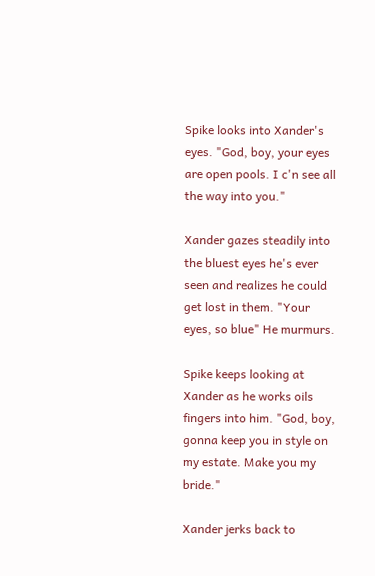Spike looks into Xander's eyes. "God, boy, your eyes are open pools. I c'n see all the way into you."

Xander gazes steadily into the bluest eyes he's ever seen and realizes he could get lost in them. "Your eyes, so blue" He murmurs.

Spike keeps looking at Xander as he works oils fingers into him. "God, boy, gonna keep you in style on my estate. Make you my bride."

Xander jerks back to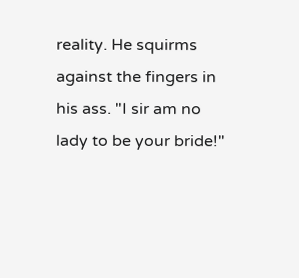reality. He squirms against the fingers in his ass. "I sir am no lady to be your bride!"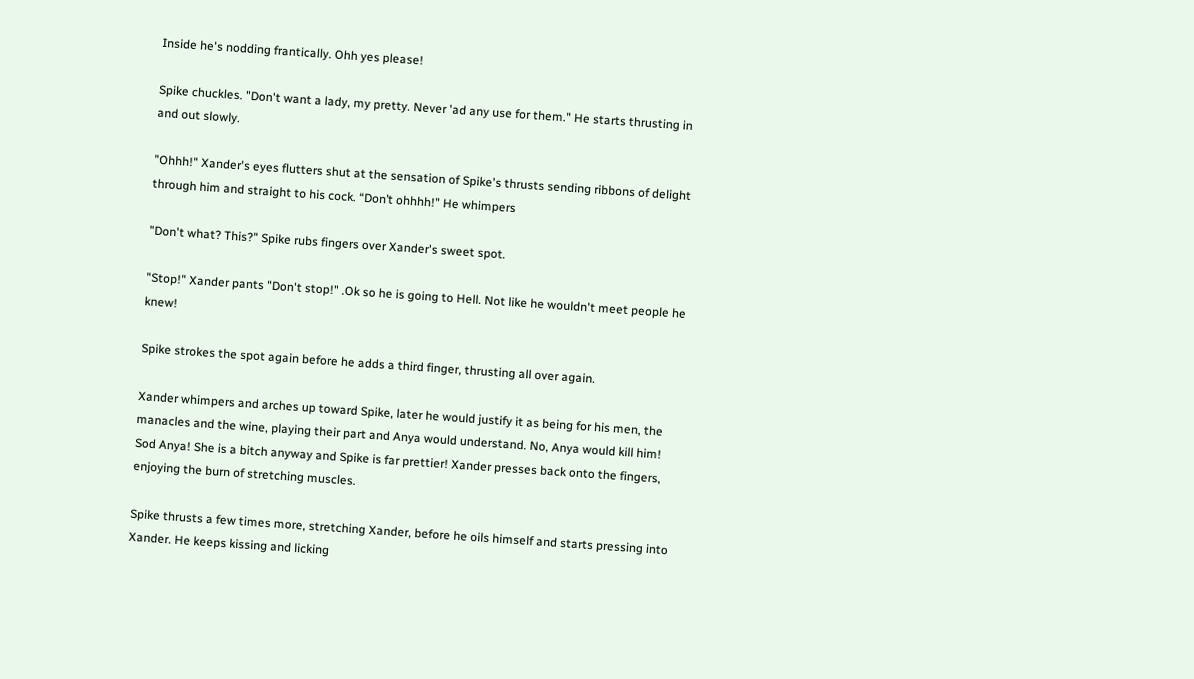Inside he's nodding frantically. Ohh yes please!

Spike chuckles. "Don't want a lady, my pretty. Never 'ad any use for them." He starts thrusting in and out slowly.

"Ohhh!" Xander's eyes flutters shut at the sensation of Spike's thrusts sending ribbons of delight through him and straight to his cock. “Don’t ohhhh!" He whimpers

"Don't what? This?" Spike rubs fingers over Xander's sweet spot.

"Stop!" Xander pants "Don't stop!" .Ok so he is going to Hell. Not like he wouldn't meet people he knew!

Spike strokes the spot again before he adds a third finger, thrusting all over again.

Xander whimpers and arches up toward Spike, later he would justify it as being for his men, the manacles and the wine, playing their part and Anya would understand. No, Anya would kill him! Sod Anya! She is a bitch anyway and Spike is far prettier! Xander presses back onto the fingers, enjoying the burn of stretching muscles.

Spike thrusts a few times more, stretching Xander, before he oils himself and starts pressing into Xander. He keeps kissing and licking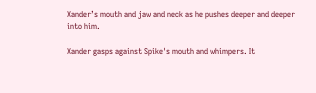Xander’s mouth and jaw and neck as he pushes deeper and deeper into him.

Xander gasps against Spike's mouth and whimpers. It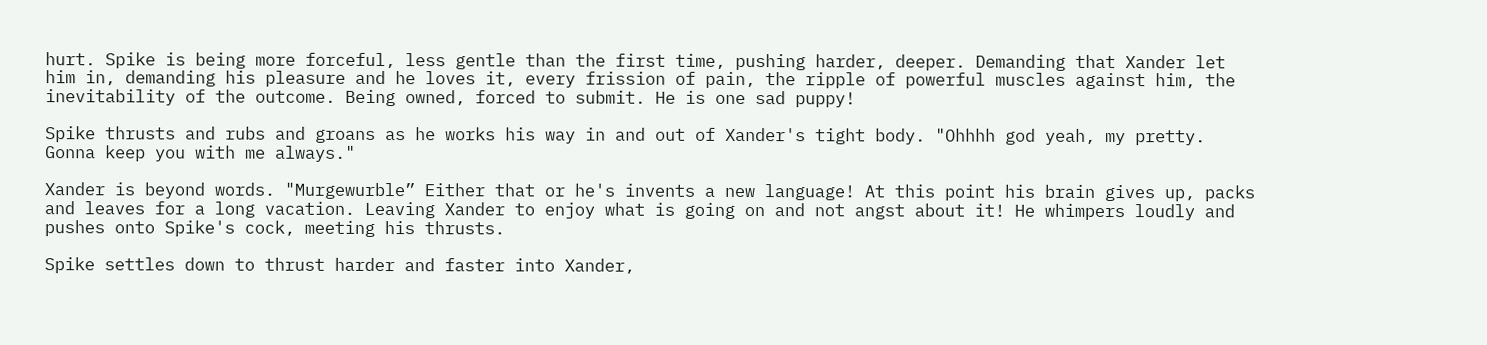hurt. Spike is being more forceful, less gentle than the first time, pushing harder, deeper. Demanding that Xander let him in, demanding his pleasure and he loves it, every frission of pain, the ripple of powerful muscles against him, the inevitability of the outcome. Being owned, forced to submit. He is one sad puppy!

Spike thrusts and rubs and groans as he works his way in and out of Xander's tight body. "Ohhhh god yeah, my pretty. Gonna keep you with me always."

Xander is beyond words. "Murgewurble” Either that or he's invents a new language! At this point his brain gives up, packs and leaves for a long vacation. Leaving Xander to enjoy what is going on and not angst about it! He whimpers loudly and pushes onto Spike's cock, meeting his thrusts.

Spike settles down to thrust harder and faster into Xander,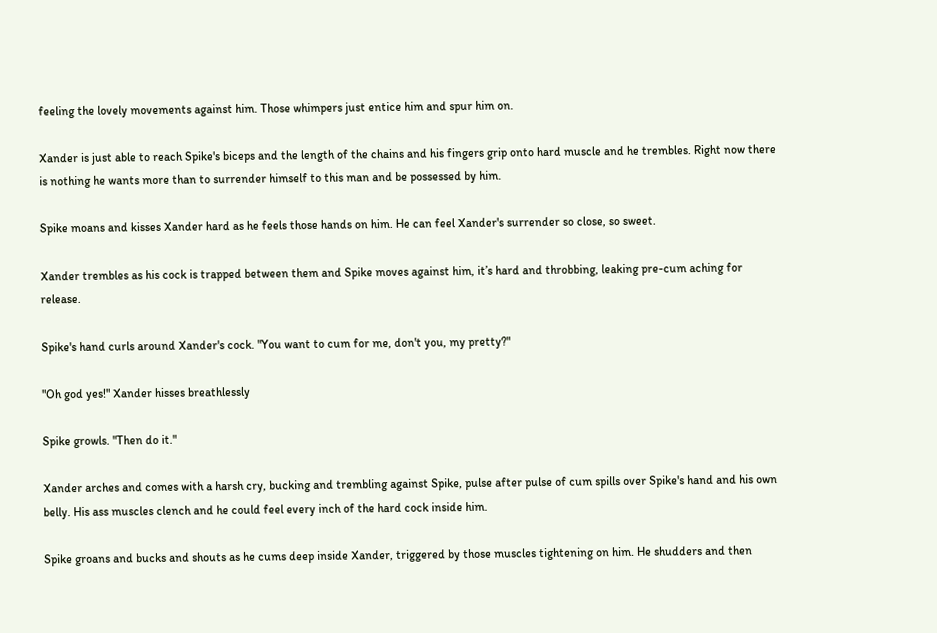feeling the lovely movements against him. Those whimpers just entice him and spur him on.

Xander is just able to reach Spike's biceps and the length of the chains and his fingers grip onto hard muscle and he trembles. Right now there is nothing he wants more than to surrender himself to this man and be possessed by him.

Spike moans and kisses Xander hard as he feels those hands on him. He can feel Xander's surrender so close, so sweet.

Xander trembles as his cock is trapped between them and Spike moves against him, it’s hard and throbbing, leaking pre-cum aching for release.

Spike's hand curls around Xander's cock. "You want to cum for me, don't you, my pretty?"

"Oh god yes!" Xander hisses breathlessly

Spike growls. "Then do it."

Xander arches and comes with a harsh cry, bucking and trembling against Spike, pulse after pulse of cum spills over Spike's hand and his own belly. His ass muscles clench and he could feel every inch of the hard cock inside him.

Spike groans and bucks and shouts as he cums deep inside Xander, triggered by those muscles tightening on him. He shudders and then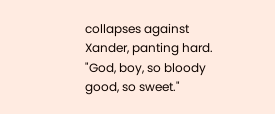collapses against Xander, panting hard. "God, boy, so bloody good, so sweet."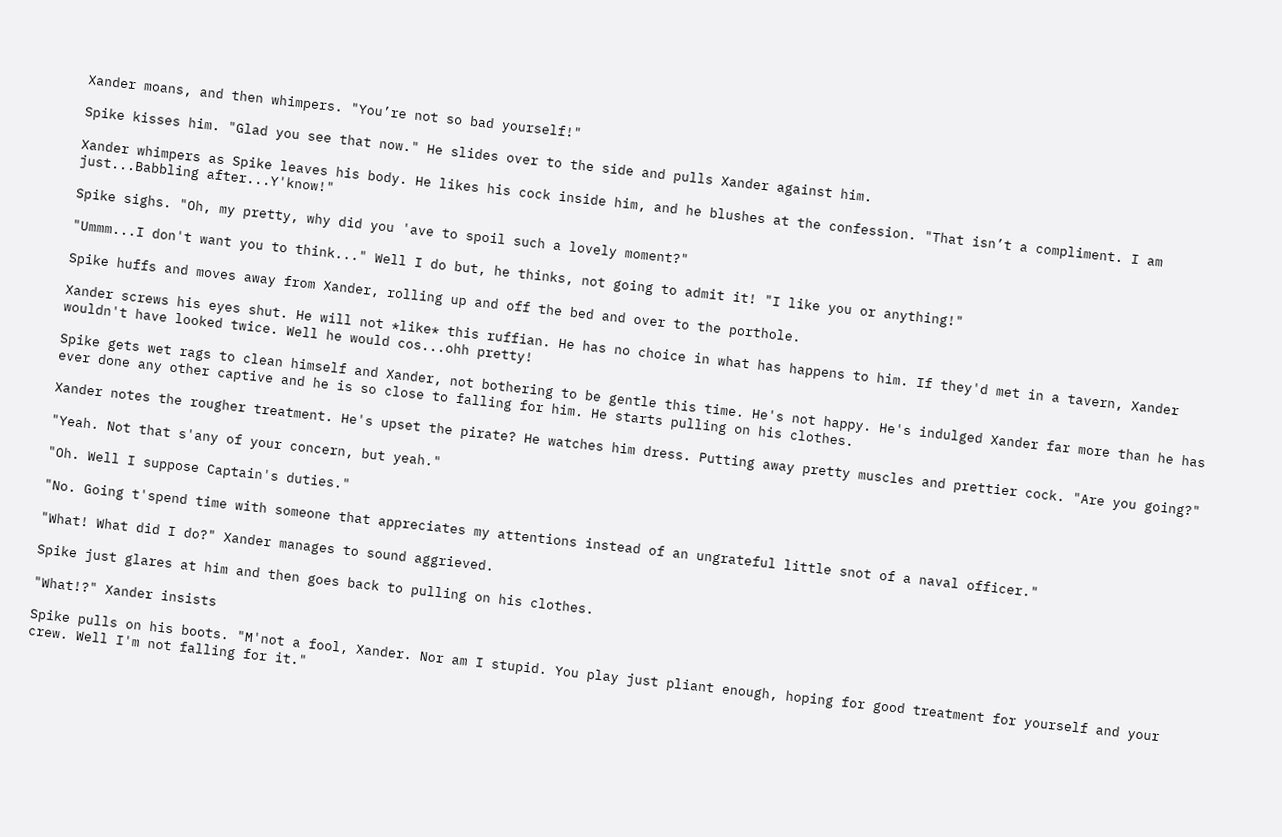Xander moans, and then whimpers. "You’re not so bad yourself!"

Spike kisses him. "Glad you see that now." He slides over to the side and pulls Xander against him.

Xander whimpers as Spike leaves his body. He likes his cock inside him, and he blushes at the confession. "That isn’t a compliment. I am just...Babbling after...Y'know!"

Spike sighs. "Oh, my pretty, why did you 'ave to spoil such a lovely moment?"

"Ummm...I don't want you to think..." Well I do but, he thinks, not going to admit it! "I like you or anything!"

Spike huffs and moves away from Xander, rolling up and off the bed and over to the porthole.

Xander screws his eyes shut. He will not *like* this ruffian. He has no choice in what has happens to him. If they'd met in a tavern, Xander wouldn't have looked twice. Well he would cos...ohh pretty!

Spike gets wet rags to clean himself and Xander, not bothering to be gentle this time. He's not happy. He's indulged Xander far more than he has ever done any other captive and he is so close to falling for him. He starts pulling on his clothes.

Xander notes the rougher treatment. He's upset the pirate? He watches him dress. Putting away pretty muscles and prettier cock. "Are you going?"

"Yeah. Not that s'any of your concern, but yeah."

"Oh. Well I suppose Captain's duties."

"No. Going t'spend time with someone that appreciates my attentions instead of an ungrateful little snot of a naval officer."

"What! What did I do?" Xander manages to sound aggrieved.

Spike just glares at him and then goes back to pulling on his clothes.

"What!?" Xander insists

Spike pulls on his boots. "M'not a fool, Xander. Nor am I stupid. You play just pliant enough, hoping for good treatment for yourself and your crew. Well I'm not falling for it."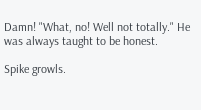Damn! "What, no! Well not totally." He was always taught to be honest.

Spike growls.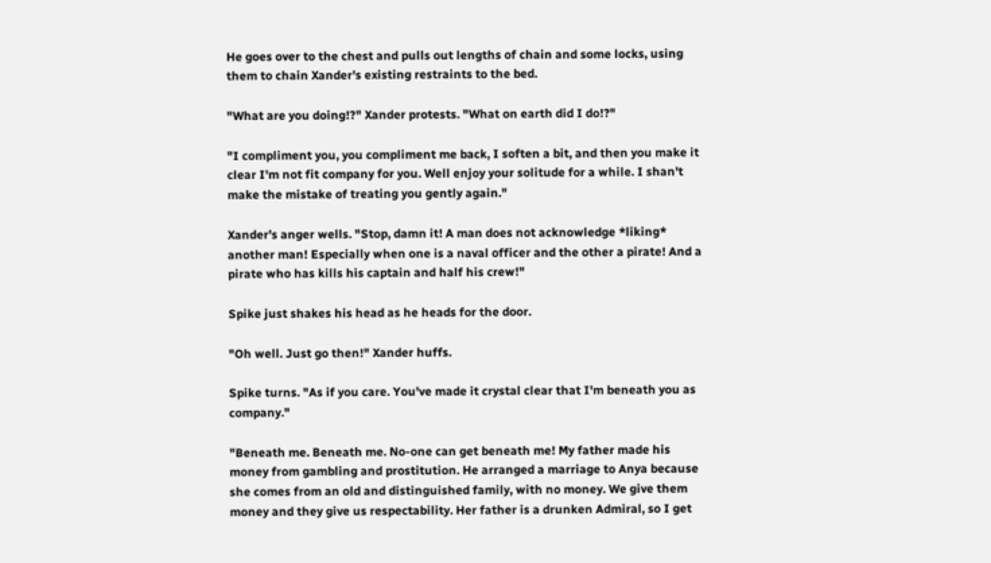He goes over to the chest and pulls out lengths of chain and some locks, using them to chain Xander's existing restraints to the bed.

"What are you doing!?" Xander protests. "What on earth did I do!?"

"I compliment you, you compliment me back, I soften a bit, and then you make it clear I'm not fit company for you. Well enjoy your solitude for a while. I shan't make the mistake of treating you gently again."

Xander's anger wells. "Stop, damn it! A man does not acknowledge *liking* another man! Especially when one is a naval officer and the other a pirate! And a pirate who has kills his captain and half his crew!"

Spike just shakes his head as he heads for the door.

"Oh well. Just go then!" Xander huffs.

Spike turns. "As if you care. You've made it crystal clear that I'm beneath you as company."

"Beneath me. Beneath me. No-one can get beneath me! My father made his money from gambling and prostitution. He arranged a marriage to Anya because she comes from an old and distinguished family, with no money. We give them money and they give us respectability. Her father is a drunken Admiral, so I get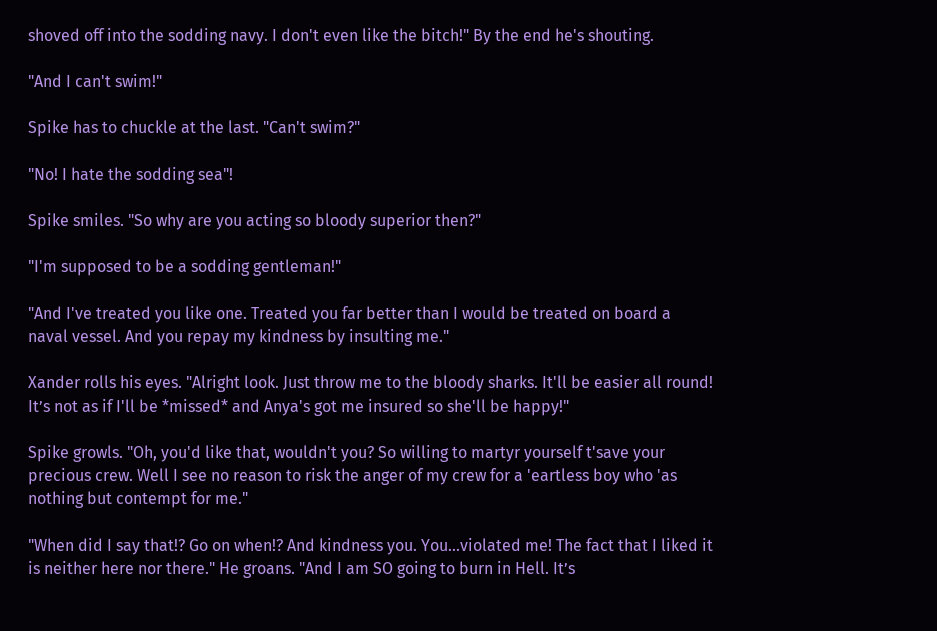shoved off into the sodding navy. I don't even like the bitch!" By the end he's shouting.

"And I can't swim!"

Spike has to chuckle at the last. "Can't swim?"

"No! I hate the sodding sea"!

Spike smiles. "So why are you acting so bloody superior then?"

"I'm supposed to be a sodding gentleman!"

"And I've treated you like one. Treated you far better than I would be treated on board a naval vessel. And you repay my kindness by insulting me."

Xander rolls his eyes. "Alright look. Just throw me to the bloody sharks. It'll be easier all round! It’s not as if I'll be *missed* and Anya's got me insured so she'll be happy!"

Spike growls. "Oh, you'd like that, wouldn't you? So willing to martyr yourself t'save your precious crew. Well I see no reason to risk the anger of my crew for a 'eartless boy who 'as nothing but contempt for me."

"When did I say that!? Go on when!? And kindness you. You...violated me! The fact that I liked it is neither here nor there." He groans. "And I am SO going to burn in Hell. It’s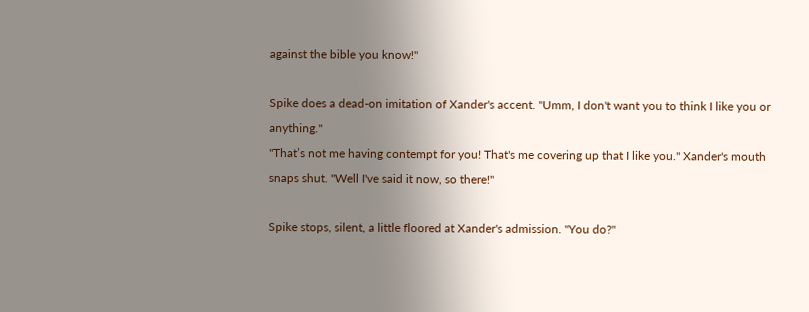against the bible you know!"

Spike does a dead-on imitation of Xander's accent. "Umm, I don't want you to think I like you or anything."
"That’s not me having contempt for you! That's me covering up that I like you." Xander's mouth snaps shut. "Well I've said it now, so there!"

Spike stops, silent, a little floored at Xander's admission. "You do?"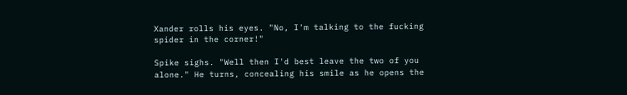Xander rolls his eyes. "No, I'm talking to the fucking spider in the corner!"

Spike sighs. "Well then I'd best leave the two of you alone." He turns, concealing his smile as he opens the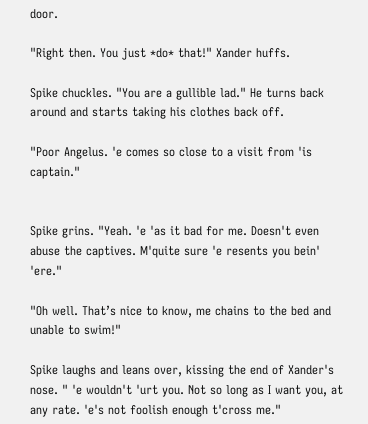door.

"Right then. You just *do* that!" Xander huffs.

Spike chuckles. "You are a gullible lad." He turns back around and starts taking his clothes back off.

"Poor Angelus. 'e comes so close to a visit from 'is captain."


Spike grins. "Yeah. 'e 'as it bad for me. Doesn't even abuse the captives. M'quite sure 'e resents you bein' 'ere."

"Oh well. That’s nice to know, me chains to the bed and unable to swim!"

Spike laughs and leans over, kissing the end of Xander's nose. " 'e wouldn't 'urt you. Not so long as I want you, at any rate. 'e's not foolish enough t'cross me."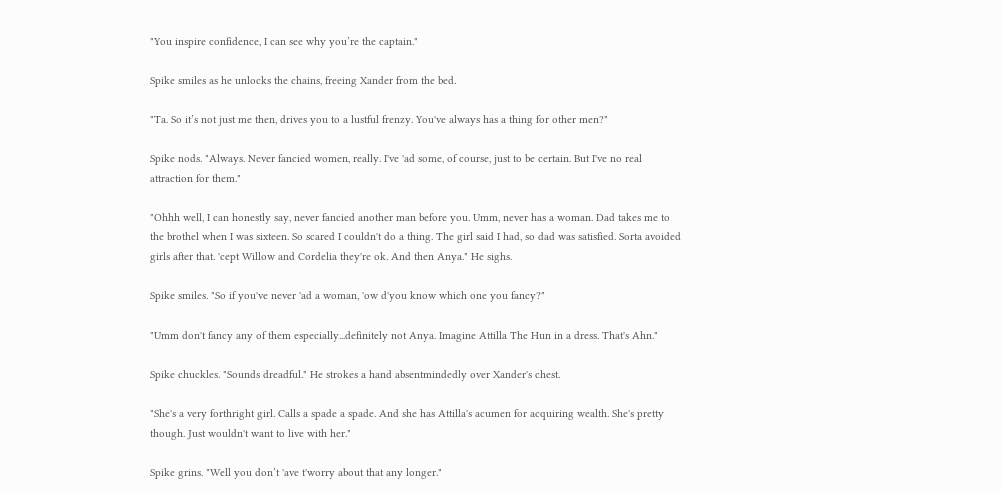"You inspire confidence, I can see why you’re the captain."

Spike smiles as he unlocks the chains, freeing Xander from the bed.

"Ta. So it’s not just me then, drives you to a lustful frenzy. You've always has a thing for other men?"

Spike nods. "Always. Never fancied women, really. I've 'ad some, of course, just to be certain. But I've no real attraction for them."

"Ohhh well, I can honestly say, never fancied another man before you. Umm, never has a woman. Dad takes me to the brothel when I was sixteen. So scared I couldn't do a thing. The girl said I had, so dad was satisfied. Sorta avoided girls after that. 'cept Willow and Cordelia they're ok. And then Anya." He sighs.

Spike smiles. "So if you've never 'ad a woman, 'ow d'you know which one you fancy?"

"Umm don't fancy any of them especially...definitely not Anya. Imagine Attilla The Hun in a dress. That's Ahn."

Spike chuckles. "Sounds dreadful." He strokes a hand absentmindedly over Xander's chest.

"She's a very forthright girl. Calls a spade a spade. And she has Attilla's acumen for acquiring wealth. She's pretty though. Just wouldn't want to live with her."

Spike grins. "Well you don’t 'ave t'worry about that any longer."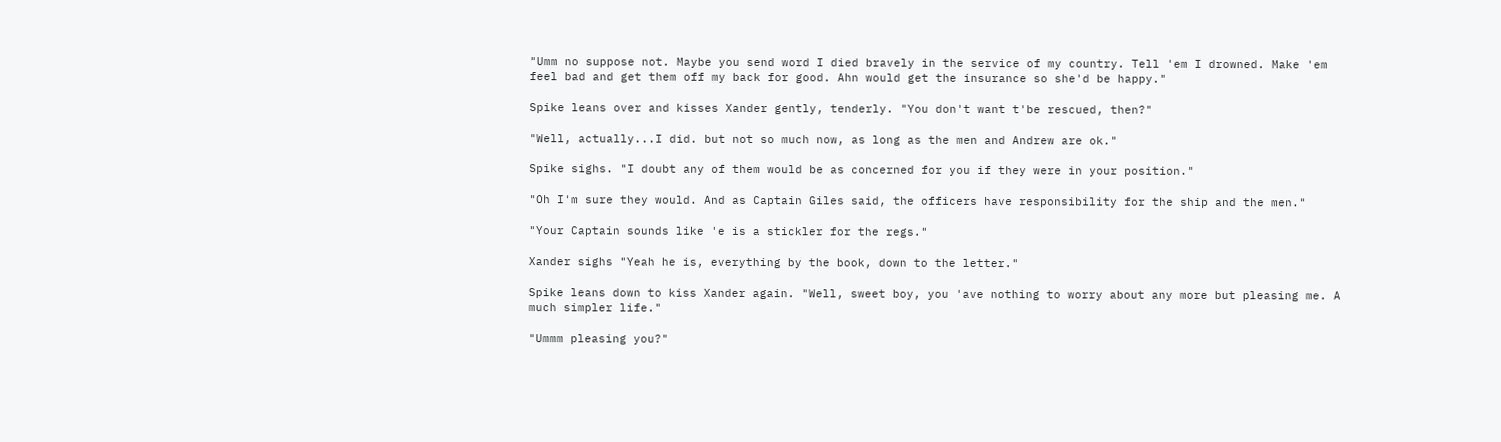"Umm no suppose not. Maybe you send word I died bravely in the service of my country. Tell 'em I drowned. Make 'em feel bad and get them off my back for good. Ahn would get the insurance so she'd be happy."

Spike leans over and kisses Xander gently, tenderly. "You don't want t'be rescued, then?"

"Well, actually...I did. but not so much now, as long as the men and Andrew are ok."

Spike sighs. "I doubt any of them would be as concerned for you if they were in your position."

"Oh I'm sure they would. And as Captain Giles said, the officers have responsibility for the ship and the men."

"Your Captain sounds like 'e is a stickler for the regs."

Xander sighs "Yeah he is, everything by the book, down to the letter."

Spike leans down to kiss Xander again. "Well, sweet boy, you 'ave nothing to worry about any more but pleasing me. A much simpler life."

"Ummm pleasing you?"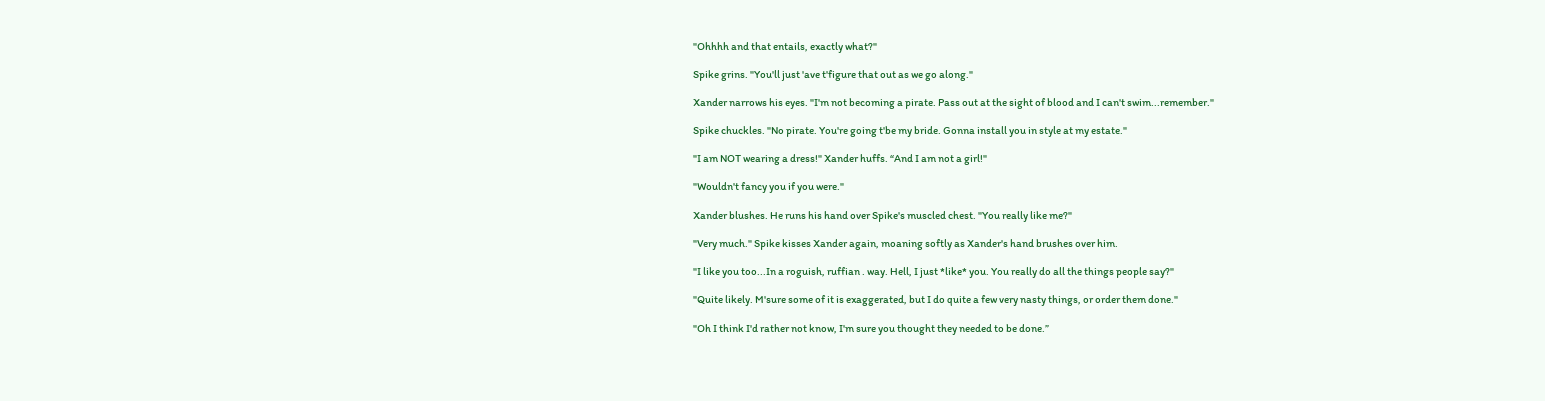"Ohhhh and that entails, exactly what?"

Spike grins. "You'll just 'ave t'figure that out as we go along."

Xander narrows his eyes. "I'm not becoming a pirate. Pass out at the sight of blood and I can't swim...remember."

Spike chuckles. "No pirate. You're going t'be my bride. Gonna install you in style at my estate."

"I am NOT wearing a dress!" Xander huffs. “And I am not a girl!"

"Wouldn't fancy you if you were."

Xander blushes. He runs his hand over Spike's muscled chest. "You really like me?"

"Very much." Spike kisses Xander again, moaning softly as Xander's hand brushes over him.

"I like you too...In a roguish, ruffian . way. Hell, I just *like* you. You really do all the things people say?"

"Quite likely. M'sure some of it is exaggerated, but I do quite a few very nasty things, or order them done."

"Oh I think I'd rather not know, I'm sure you thought they needed to be done.”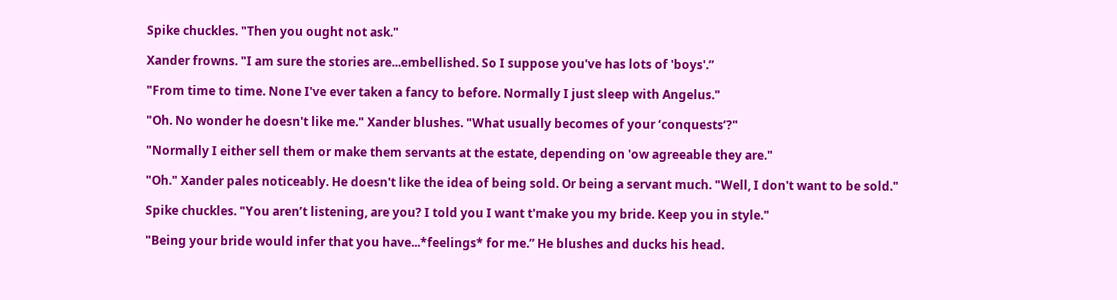Spike chuckles. "Then you ought not ask."

Xander frowns. "I am sure the stories are...embellished. So I suppose you've has lots of 'boys'.”

"From time to time. None I've ever taken a fancy to before. Normally I just sleep with Angelus."

"Oh. No wonder he doesn't like me." Xander blushes. "What usually becomes of your ‘conquests’?"

"Normally I either sell them or make them servants at the estate, depending on 'ow agreeable they are."

"Oh." Xander pales noticeably. He doesn't like the idea of being sold. Or being a servant much. "Well, I don't want to be sold."

Spike chuckles. "You aren’t listening, are you? I told you I want t'make you my bride. Keep you in style."

"Being your bride would infer that you have...*feelings* for me.” He blushes and ducks his head.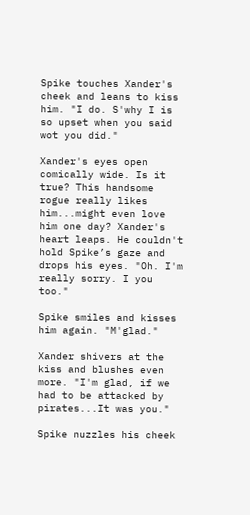Spike touches Xander's cheek and leans to kiss him. "I do. S'why I is so upset when you said wot you did."

Xander's eyes open comically wide. Is it true? This handsome rogue really likes him...might even love him one day? Xander's heart leaps. He couldn't hold Spike’s gaze and drops his eyes. "Oh. I'm really sorry. I you too."

Spike smiles and kisses him again. "M'glad."

Xander shivers at the kiss and blushes even more. "I'm glad, if we had to be attacked by pirates...It was you."

Spike nuzzles his cheek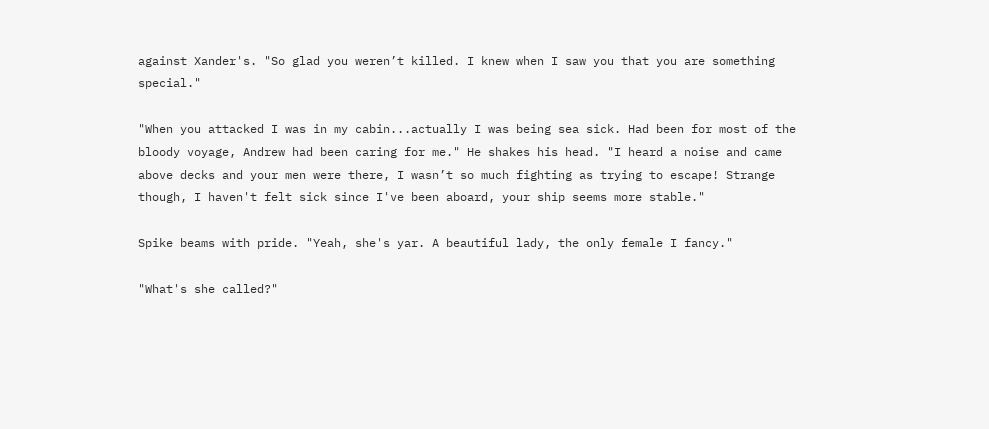against Xander's. "So glad you weren’t killed. I knew when I saw you that you are something special."

"When you attacked I was in my cabin...actually I was being sea sick. Had been for most of the bloody voyage, Andrew had been caring for me." He shakes his head. "I heard a noise and came above decks and your men were there, I wasn’t so much fighting as trying to escape! Strange though, I haven't felt sick since I've been aboard, your ship seems more stable."

Spike beams with pride. "Yeah, she's yar. A beautiful lady, the only female I fancy."

"What's she called?"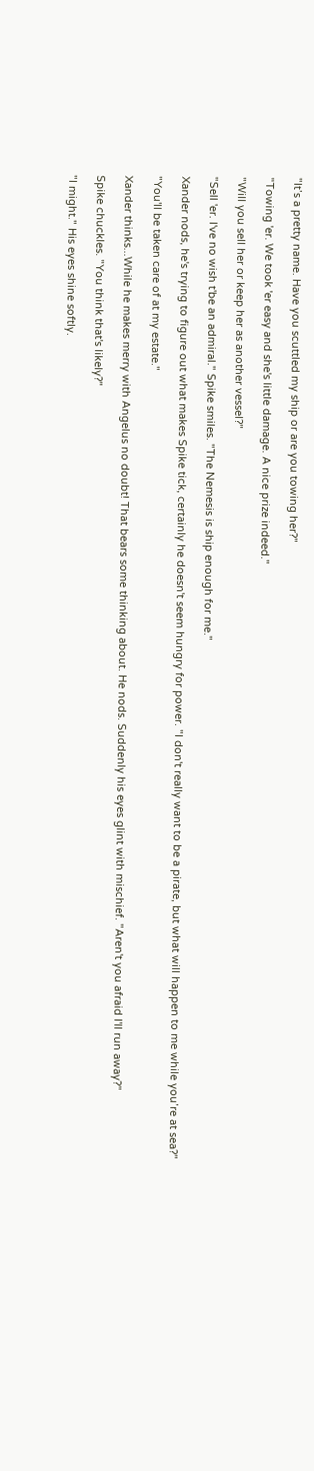"It’s a pretty name. Have you scuttled my ship or are you towing her?"

"Towing 'er. We took 'er easy and she's little damage. A nice prize indeed."

"Will you sell her or keep her as another vessel?"

"Sell 'er. I've no wish t'be an admiral." Spike smiles. "The Nemesis is ship enough for me."

Xander nods, he's trying to figure out what makes Spike tick, certainly he doesn't seem hungry for power. "I don't really want to be a pirate, but what will happen to me while you’re at sea?"

"You'll be taken care of at my estate."

Xander thinks...While he makes merry with Angelus no doubt! That bears some thinking about. He nods. Suddenly his eyes glint with mischief. "Aren't you afraid I'll run away?"

Spike chuckles. "You think that's likely?"

"I might." His eyes shine softly.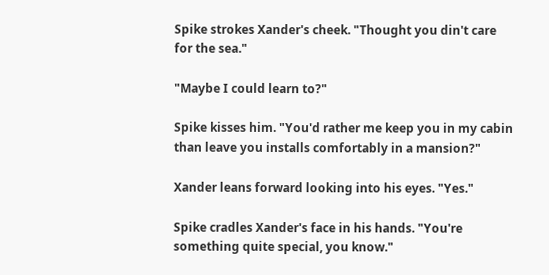Spike strokes Xander's cheek. "Thought you din't care for the sea."

"Maybe I could learn to?"

Spike kisses him. "You'd rather me keep you in my cabin than leave you installs comfortably in a mansion?"

Xander leans forward looking into his eyes. "Yes."

Spike cradles Xander's face in his hands. "You're something quite special, you know."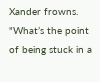Xander frowns. "What’s the point of being stuck in a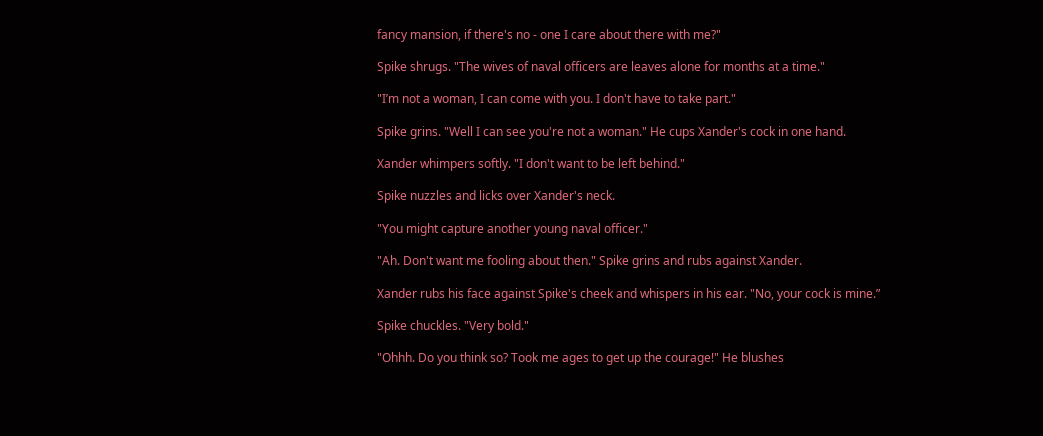fancy mansion, if there's no - one I care about there with me?"

Spike shrugs. "The wives of naval officers are leaves alone for months at a time."

"I’m not a woman, I can come with you. I don't have to take part."

Spike grins. "Well I can see you're not a woman." He cups Xander's cock in one hand.

Xander whimpers softly. "I don't want to be left behind."

Spike nuzzles and licks over Xander's neck.

"You might capture another young naval officer."

"Ah. Don't want me fooling about then." Spike grins and rubs against Xander.

Xander rubs his face against Spike's cheek and whispers in his ear. "No, your cock is mine.”

Spike chuckles. "Very bold."

"Ohhh. Do you think so? Took me ages to get up the courage!" He blushes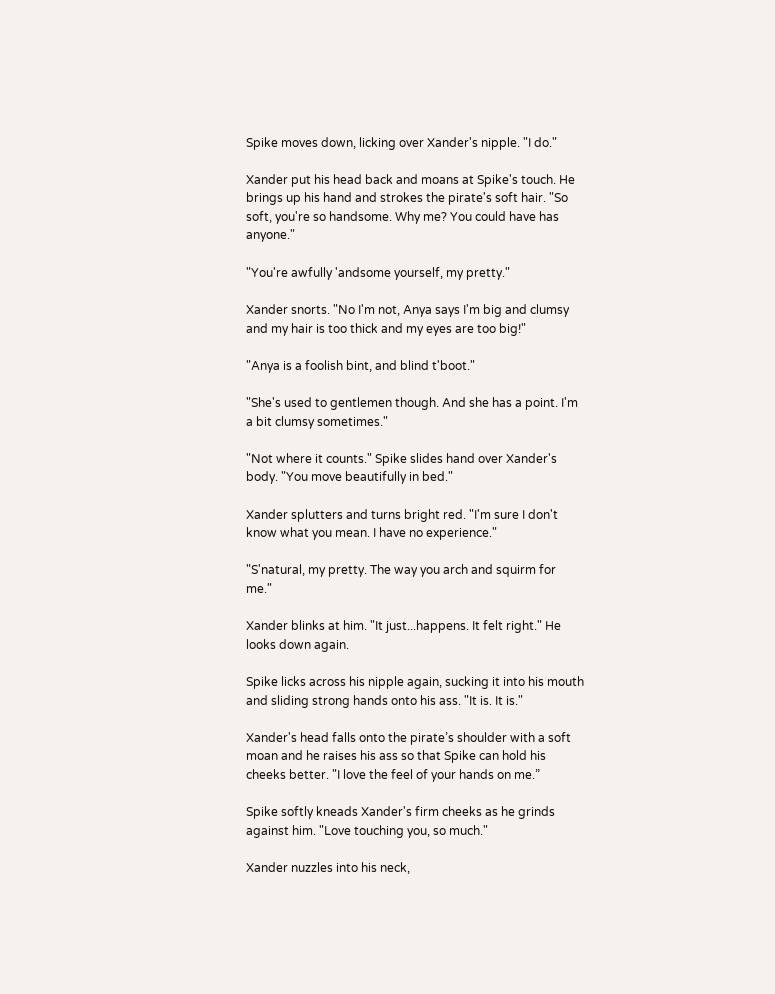Spike moves down, licking over Xander's nipple. "I do."

Xander put his head back and moans at Spike's touch. He brings up his hand and strokes the pirate's soft hair. "So soft, you're so handsome. Why me? You could have has anyone."

"You're awfully 'andsome yourself, my pretty."

Xander snorts. "No I'm not, Anya says I'm big and clumsy and my hair is too thick and my eyes are too big!"

"Anya is a foolish bint, and blind t'boot."

"She's used to gentlemen though. And she has a point. I'm a bit clumsy sometimes."

"Not where it counts." Spike slides hand over Xander's body. "You move beautifully in bed."

Xander splutters and turns bright red. "I'm sure I don't know what you mean. I have no experience."

"S'natural, my pretty. The way you arch and squirm for me."

Xander blinks at him. "It just...happens. It felt right." He looks down again.

Spike licks across his nipple again, sucking it into his mouth and sliding strong hands onto his ass. "It is. It is."

Xander's head falls onto the pirate’s shoulder with a soft moan and he raises his ass so that Spike can hold his cheeks better. "I love the feel of your hands on me.”

Spike softly kneads Xander's firm cheeks as he grinds against him. "Love touching you, so much."

Xander nuzzles into his neck,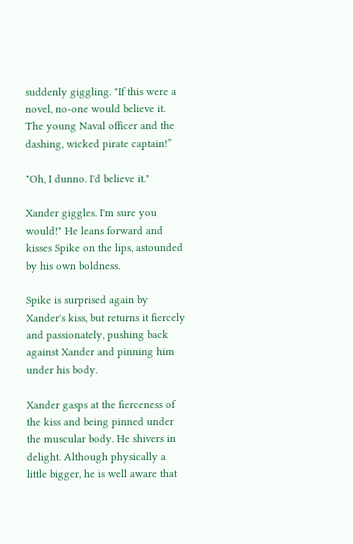suddenly giggling. "If this were a novel, no-one would believe it. The young Naval officer and the dashing, wicked pirate captain!”

"Oh, I dunno. I'd believe it."

Xander giggles. I'm sure you would!" He leans forward and kisses Spike on the lips, astounded by his own boldness.

Spike is surprised again by Xander's kiss, but returns it fiercely and passionately, pushing back against Xander and pinning him under his body.

Xander gasps at the fierceness of the kiss and being pinned under the muscular body. He shivers in delight. Although physically a little bigger, he is well aware that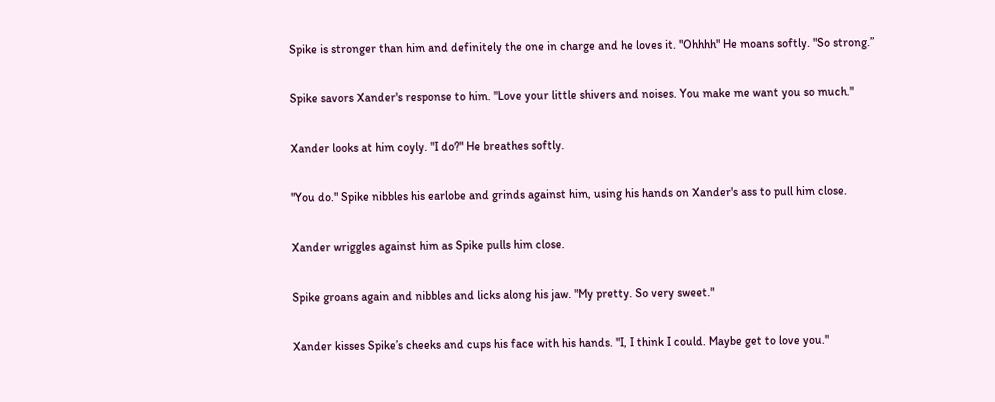Spike is stronger than him and definitely the one in charge and he loves it. "Ohhhh" He moans softly. "So strong.”

Spike savors Xander's response to him. "Love your little shivers and noises. You make me want you so much."

Xander looks at him coyly. "I do?" He breathes softly.

"You do." Spike nibbles his earlobe and grinds against him, using his hands on Xander's ass to pull him close.

Xander wriggles against him as Spike pulls him close.

Spike groans again and nibbles and licks along his jaw. "My pretty. So very sweet."

Xander kisses Spike’s cheeks and cups his face with his hands. "I, I think I could. Maybe get to love you."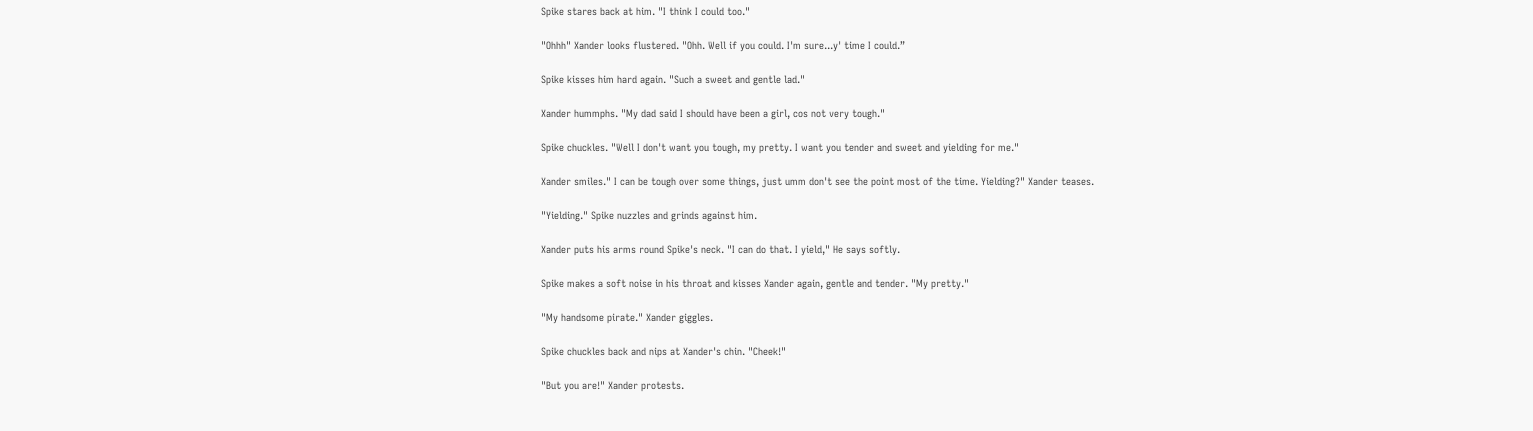Spike stares back at him. "I think I could too."

"Ohhh" Xander looks flustered. "Ohh. Well if you could. I'm sure...y' time I could.”

Spike kisses him hard again. "Such a sweet and gentle lad."

Xander hummphs. "My dad said I should have been a girl, cos not very tough."

Spike chuckles. "Well I don't want you tough, my pretty. I want you tender and sweet and yielding for me."

Xander smiles." I can be tough over some things, just umm don't see the point most of the time. Yielding?" Xander teases.

"Yielding." Spike nuzzles and grinds against him.

Xander puts his arms round Spike's neck. "I can do that. I yield," He says softly.

Spike makes a soft noise in his throat and kisses Xander again, gentle and tender. "My pretty."

"My handsome pirate." Xander giggles.

Spike chuckles back and nips at Xander's chin. "Cheek!"

"But you are!" Xander protests.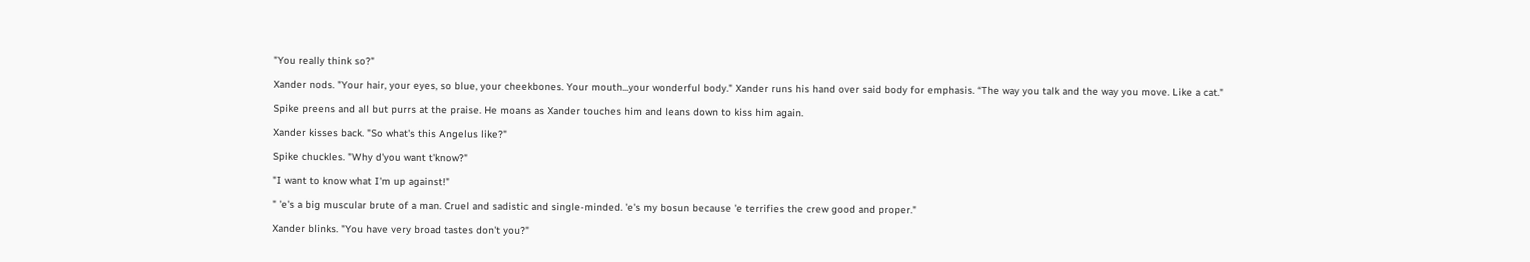"You really think so?"

Xander nods. "Your hair, your eyes, so blue, your cheekbones. Your mouth...your wonderful body." Xander runs his hand over said body for emphasis. “The way you talk and the way you move. Like a cat."

Spike preens and all but purrs at the praise. He moans as Xander touches him and leans down to kiss him again.

Xander kisses back. "So what's this Angelus like?"

Spike chuckles. "Why d'you want t'know?"

"I want to know what I'm up against!"

" 'e's a big muscular brute of a man. Cruel and sadistic and single-minded. 'e's my bosun because 'e terrifies the crew good and proper."

Xander blinks. "You have very broad tastes don't you?"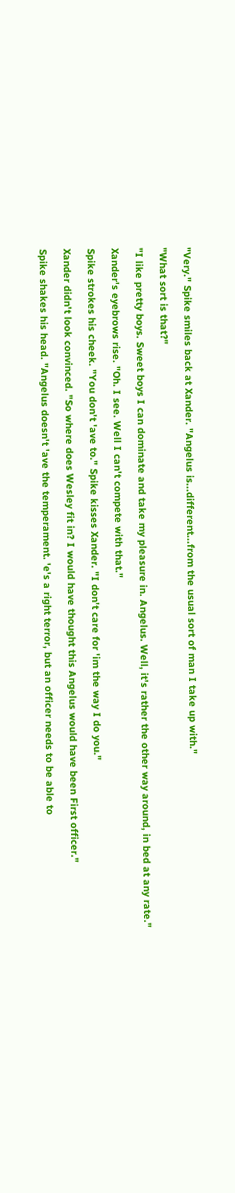"Very." Spike smiles back at Xander. "Angelus is...different...from the usual sort of man I take up with."

"What sort is that?"

"I like pretty boys. Sweet boys I can dominate and take my pleasure in. Angelus. Well, it's rather the other way around, in bed at any rate."

Xander's eyebrows rise. "Oh. I see. Well I can't compete with that."

Spike strokes his cheek. "You don't 'ave to." Spike kisses Xander. "I don't care for 'im the way I do you."

Xander didn't look convinced. "So where does Wesley fit in? I would have thought this Angelus would have been First officer."

Spike shakes his head. "Angelus doesn't 'ave the temperament. 'e's a right terror, but an officer needs to be able to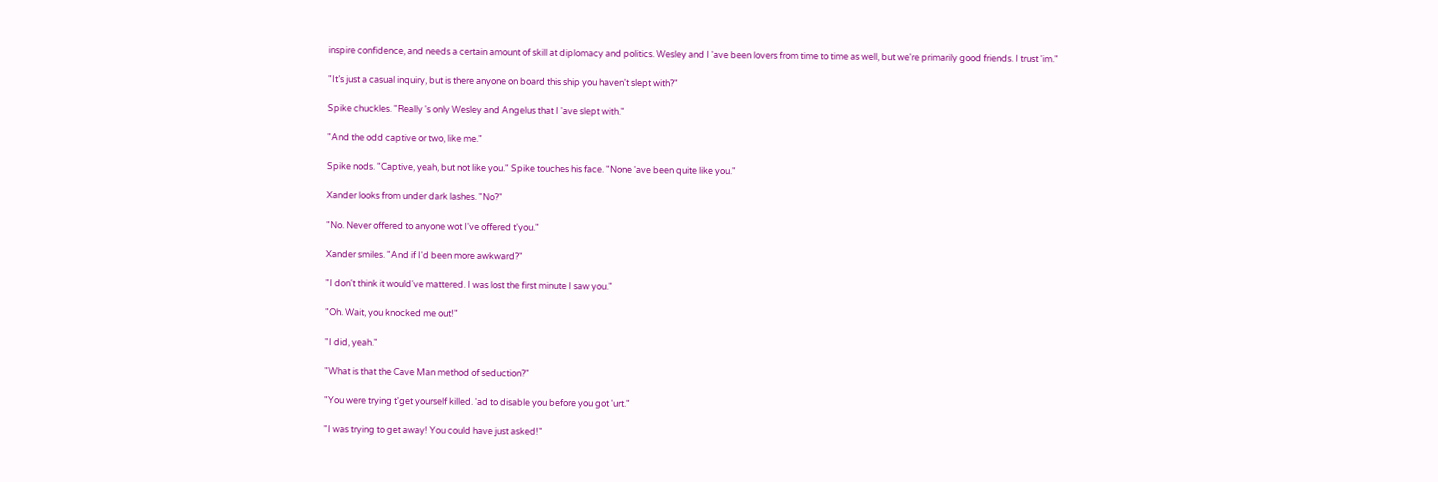inspire confidence, and needs a certain amount of skill at diplomacy and politics. Wesley and I 'ave been lovers from time to time as well, but we're primarily good friends. I trust 'im."

"It’s just a casual inquiry, but is there anyone on board this ship you haven't slept with?"

Spike chuckles. "Really 's only Wesley and Angelus that I 'ave slept with."

"And the odd captive or two, like me."

Spike nods. "Captive, yeah, but not like you." Spike touches his face. "None 'ave been quite like you."

Xander looks from under dark lashes. "No?"

"No. Never offered to anyone wot I've offered t'you."

Xander smiles. "And if I'd been more awkward?"

"I don't think it would've mattered. I was lost the first minute I saw you."

"Oh. Wait, you knocked me out!"

"I did, yeah."

"What is that the Cave Man method of seduction?"

"You were trying t'get yourself killed. 'ad to disable you before you got 'urt."

"I was trying to get away! You could have just asked!"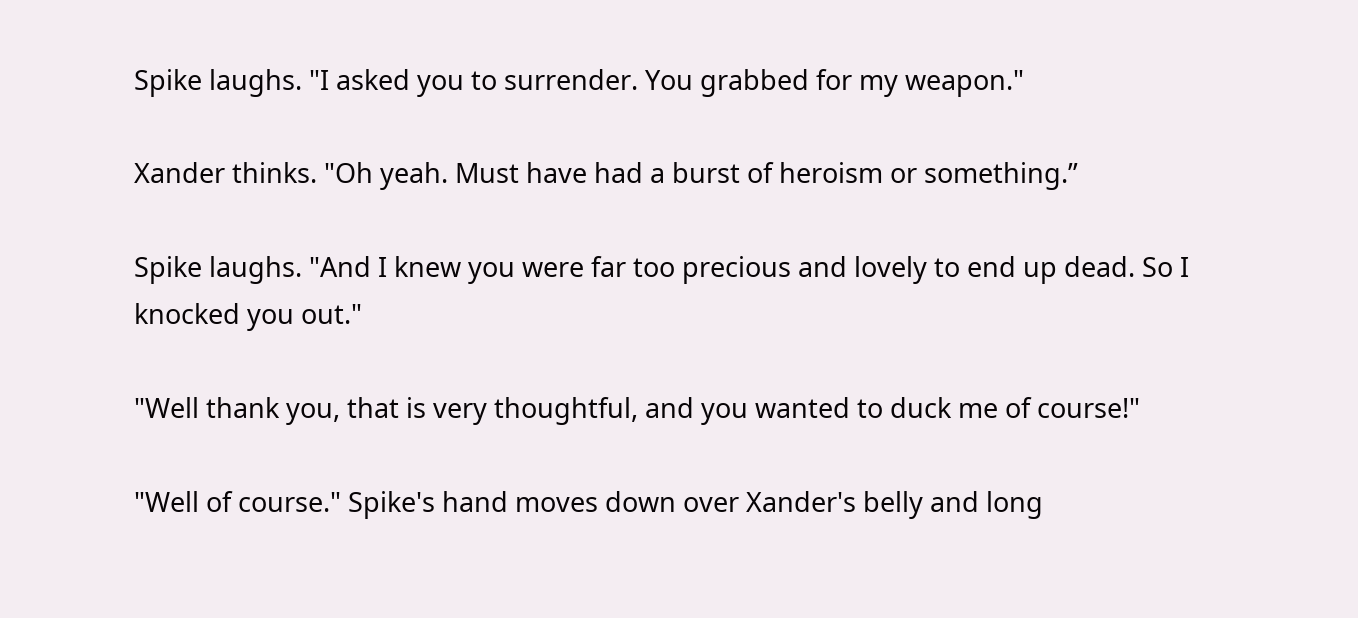Spike laughs. "I asked you to surrender. You grabbed for my weapon."

Xander thinks. "Oh yeah. Must have had a burst of heroism or something.”

Spike laughs. "And I knew you were far too precious and lovely to end up dead. So I knocked you out."

"Well thank you, that is very thoughtful, and you wanted to duck me of course!"

"Well of course." Spike's hand moves down over Xander's belly and long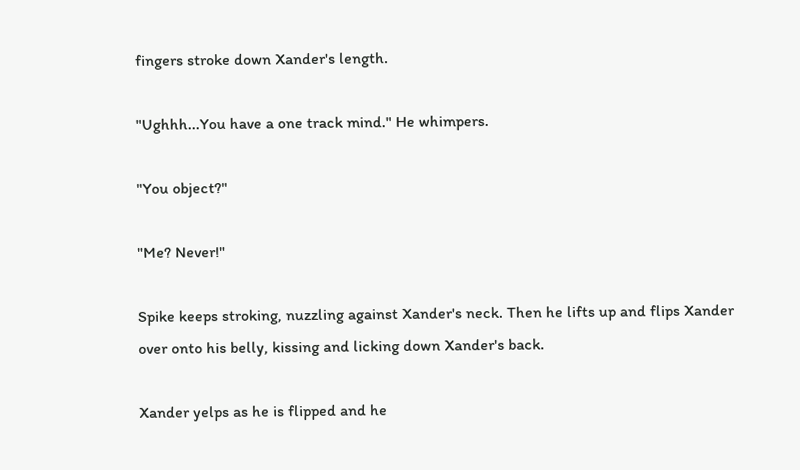fingers stroke down Xander's length.

"Ughhh...You have a one track mind." He whimpers.

"You object?"

"Me? Never!"

Spike keeps stroking, nuzzling against Xander's neck. Then he lifts up and flips Xander over onto his belly, kissing and licking down Xander's back.

Xander yelps as he is flipped and he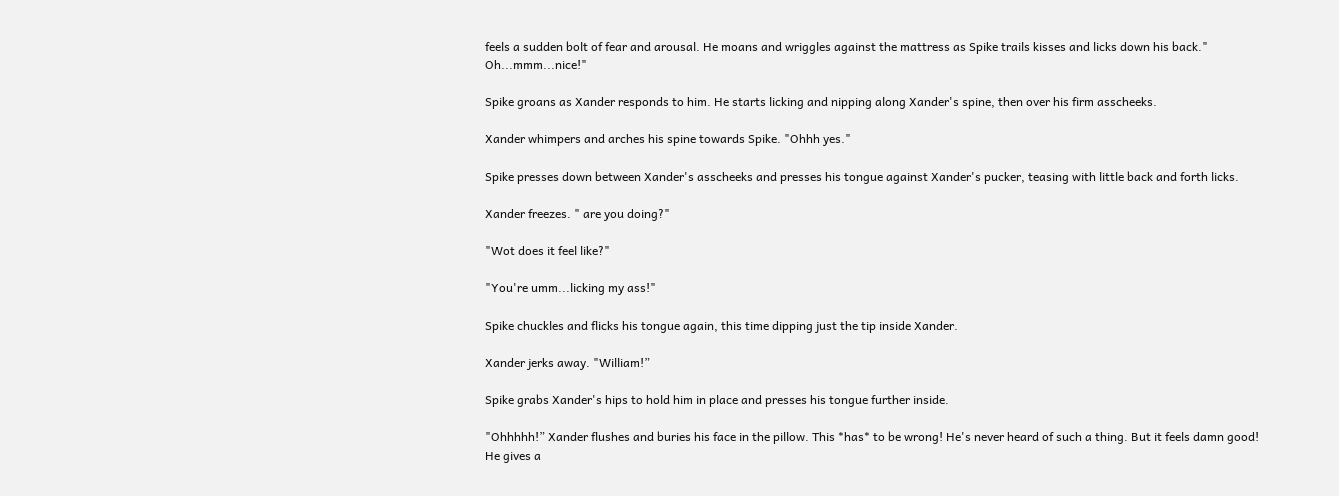feels a sudden bolt of fear and arousal. He moans and wriggles against the mattress as Spike trails kisses and licks down his back." Oh...mmm...nice!"

Spike groans as Xander responds to him. He starts licking and nipping along Xander's spine, then over his firm asscheeks.

Xander whimpers and arches his spine towards Spike. "Ohhh yes."

Spike presses down between Xander's asscheeks and presses his tongue against Xander's pucker, teasing with little back and forth licks.

Xander freezes. " are you doing?"

"Wot does it feel like?"

"You're umm...licking my ass!"

Spike chuckles and flicks his tongue again, this time dipping just the tip inside Xander.

Xander jerks away. "William!”

Spike grabs Xander's hips to hold him in place and presses his tongue further inside.

"Ohhhhh!” Xander flushes and buries his face in the pillow. This *has* to be wrong! He's never heard of such a thing. But it feels damn good! He gives a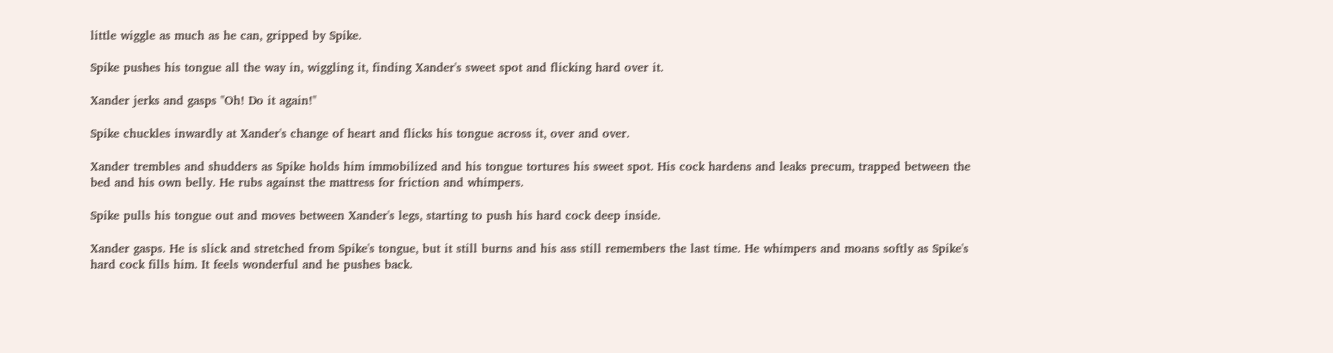little wiggle as much as he can, gripped by Spike.

Spike pushes his tongue all the way in, wiggling it, finding Xander's sweet spot and flicking hard over it.

Xander jerks and gasps "Oh! Do it again!"

Spike chuckles inwardly at Xander's change of heart and flicks his tongue across it, over and over.

Xander trembles and shudders as Spike holds him immobilized and his tongue tortures his sweet spot. His cock hardens and leaks precum, trapped between the bed and his own belly. He rubs against the mattress for friction and whimpers.

Spike pulls his tongue out and moves between Xander's legs, starting to push his hard cock deep inside.

Xander gasps. He is slick and stretched from Spike's tongue, but it still burns and his ass still remembers the last time. He whimpers and moans softly as Spike's hard cock fills him. It feels wonderful and he pushes back.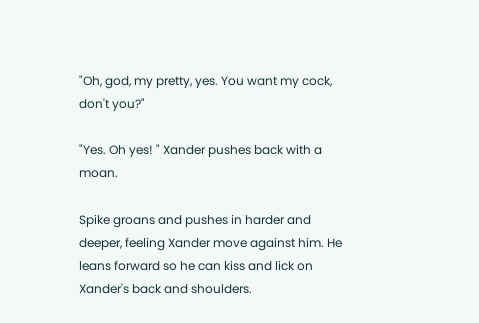"Oh, god, my pretty, yes. You want my cock, don't you?"

"Yes. Oh yes! " Xander pushes back with a moan.

Spike groans and pushes in harder and deeper, feeling Xander move against him. He leans forward so he can kiss and lick on Xander's back and shoulders.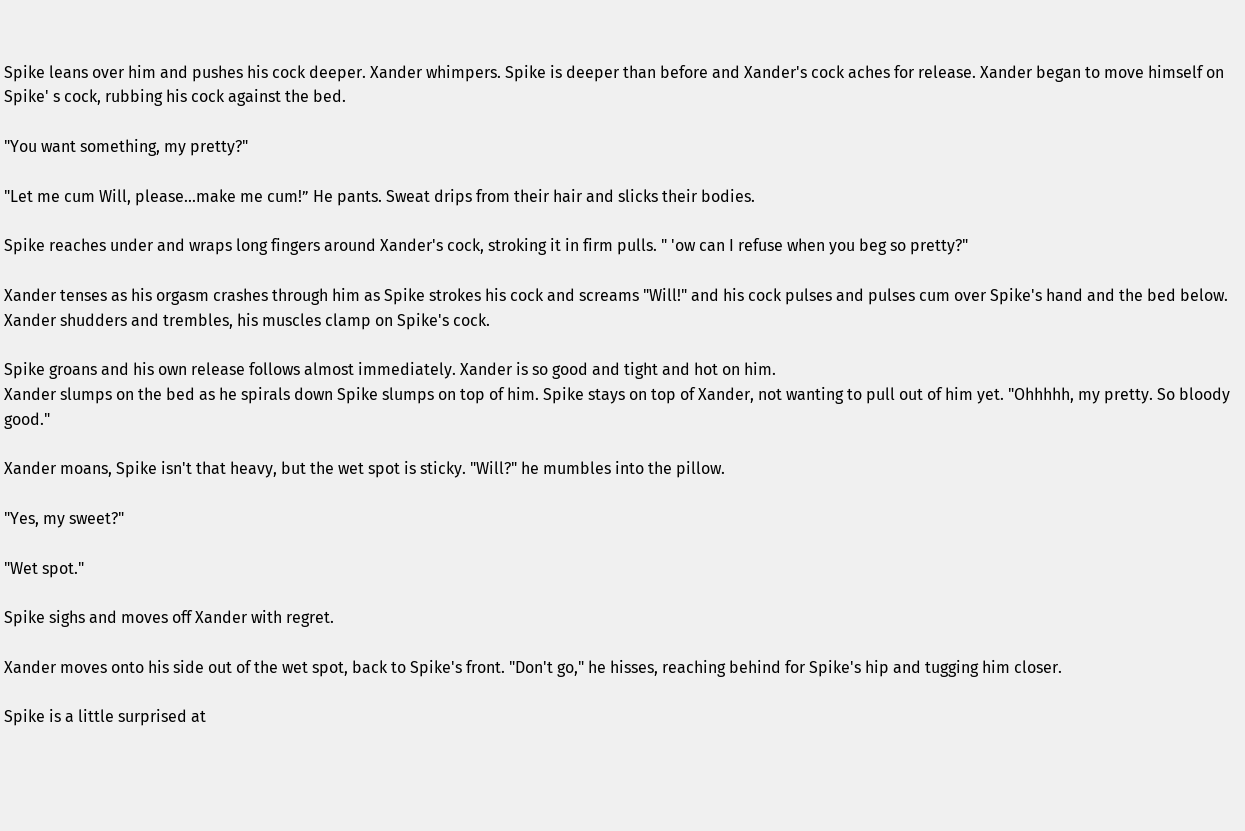Spike leans over him and pushes his cock deeper. Xander whimpers. Spike is deeper than before and Xander's cock aches for release. Xander began to move himself on Spike' s cock, rubbing his cock against the bed.

"You want something, my pretty?"

"Let me cum Will, please...make me cum!” He pants. Sweat drips from their hair and slicks their bodies.

Spike reaches under and wraps long fingers around Xander's cock, stroking it in firm pulls. " 'ow can I refuse when you beg so pretty?"

Xander tenses as his orgasm crashes through him as Spike strokes his cock and screams "Will!" and his cock pulses and pulses cum over Spike's hand and the bed below. Xander shudders and trembles, his muscles clamp on Spike's cock.

Spike groans and his own release follows almost immediately. Xander is so good and tight and hot on him.
Xander slumps on the bed as he spirals down Spike slumps on top of him. Spike stays on top of Xander, not wanting to pull out of him yet. "Ohhhhh, my pretty. So bloody good."

Xander moans, Spike isn't that heavy, but the wet spot is sticky. "Will?" he mumbles into the pillow.

"Yes, my sweet?"

"Wet spot."

Spike sighs and moves off Xander with regret.

Xander moves onto his side out of the wet spot, back to Spike's front. "Don't go," he hisses, reaching behind for Spike's hip and tugging him closer.

Spike is a little surprised at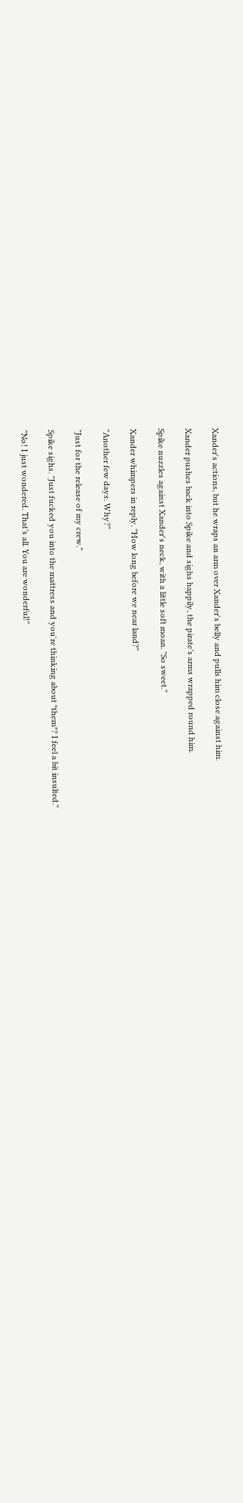Xander's actions, but he wraps an arm over Xander's belly and pulls him close against him.

Xander pushes back into Spike and sighs happily, the pirate’s arms wrapped round him.

Spike nuzzles against Xander's neck, with a little soft moan. "So sweet."

Xander whimpers in reply. "How long before we near land?"

"Another few days. Why?"

"Just for the release of my crew."

Spike sighs. "Just fucked you into the mattress and you're thinking about *them*? I feel a bit insulted."

"No! I just wondered. That’s all. You are wonderful!"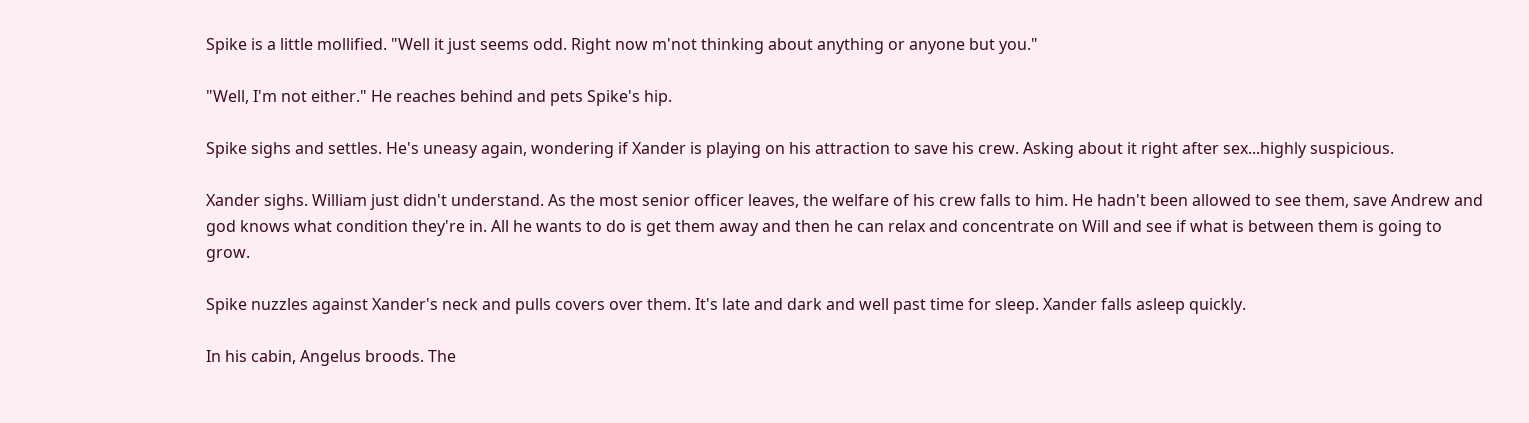Spike is a little mollified. "Well it just seems odd. Right now m'not thinking about anything or anyone but you."

"Well, I'm not either." He reaches behind and pets Spike's hip.

Spike sighs and settles. He's uneasy again, wondering if Xander is playing on his attraction to save his crew. Asking about it right after sex...highly suspicious.

Xander sighs. William just didn't understand. As the most senior officer leaves, the welfare of his crew falls to him. He hadn't been allowed to see them, save Andrew and god knows what condition they're in. All he wants to do is get them away and then he can relax and concentrate on Will and see if what is between them is going to grow.

Spike nuzzles against Xander's neck and pulls covers over them. It's late and dark and well past time for sleep. Xander falls asleep quickly.

In his cabin, Angelus broods. The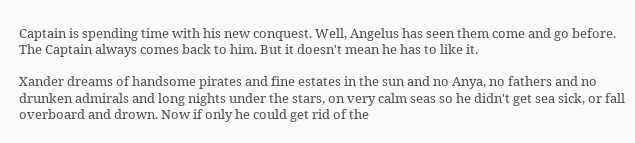Captain is spending time with his new conquest. Well, Angelus has seen them come and go before. The Captain always comes back to him. But it doesn't mean he has to like it.

Xander dreams of handsome pirates and fine estates in the sun and no Anya, no fathers and no drunken admirals and long nights under the stars, on very calm seas so he didn't get sea sick, or fall overboard and drown. Now if only he could get rid of the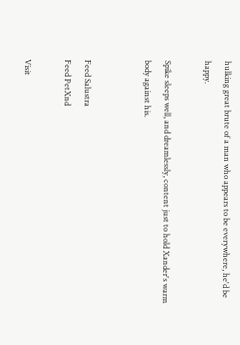hulking great brute of a man who appears to be everywhere, he'd be happy.

Spike sleeps well, and dreamlessly, content just to hold Xander's warm body against his.


Feed Salustra
Feed PetXnd

Visit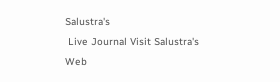Salustra's
 Live Journal Visit Salustra's
Web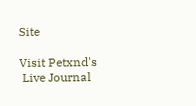Site

Visit Petxnd's
 Live Journal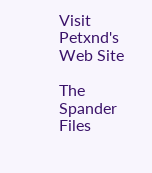Visit Petxnd's
Web Site

The Spander Files